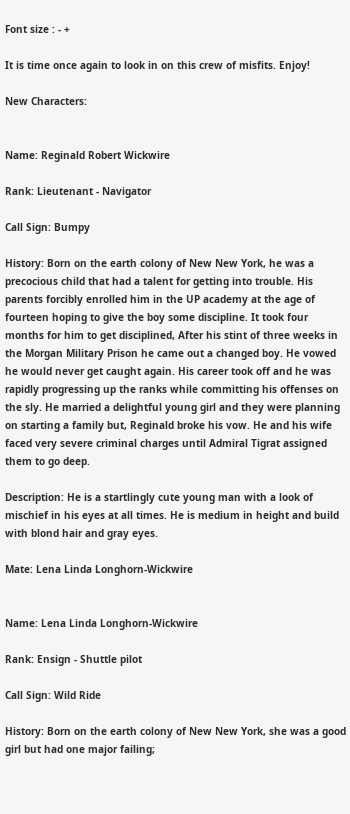Font size : - +

It is time once again to look in on this crew of misfits. Enjoy!

New Characters:


Name: Reginald Robert Wickwire

Rank: Lieutenant - Navigator

Call Sign: Bumpy

History: Born on the earth colony of New New York, he was a precocious child that had a talent for getting into trouble. His parents forcibly enrolled him in the UP academy at the age of fourteen hoping to give the boy some discipline. It took four months for him to get disciplined, After his stint of three weeks in the Morgan Military Prison he came out a changed boy. He vowed he would never get caught again. His career took off and he was rapidly progressing up the ranks while committing his offenses on the sly. He married a delightful young girl and they were planning on starting a family but, Reginald broke his vow. He and his wife faced very severe criminal charges until Admiral Tigrat assigned them to go deep.

Description: He is a startlingly cute young man with a look of mischief in his eyes at all times. He is medium in height and build with blond hair and gray eyes.

Mate: Lena Linda Longhorn-Wickwire


Name: Lena Linda Longhorn-Wickwire

Rank: Ensign - Shuttle pilot

Call Sign: Wild Ride

History: Born on the earth colony of New New York, she was a good girl but had one major failing;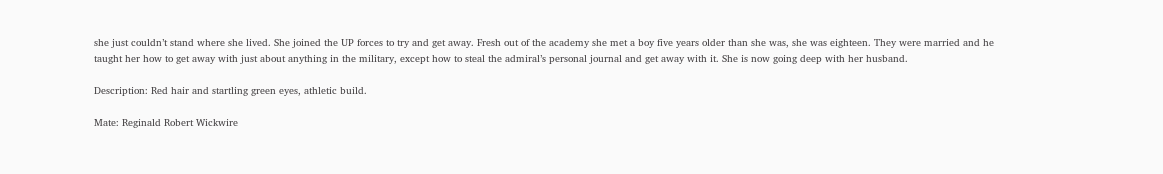she just couldn’t stand where she lived. She joined the UP forces to try and get away. Fresh out of the academy she met a boy five years older than she was, she was eighteen. They were married and he taught her how to get away with just about anything in the military, except how to steal the admiral’s personal journal and get away with it. She is now going deep with her husband.

Description: Red hair and startling green eyes, athletic build.

Mate: Reginald Robert Wickwire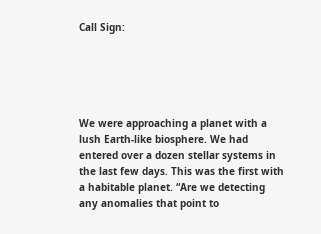Call Sign:





We were approaching a planet with a lush Earth-like biosphere. We had entered over a dozen stellar systems in the last few days. This was the first with a habitable planet. “Are we detecting any anomalies that point to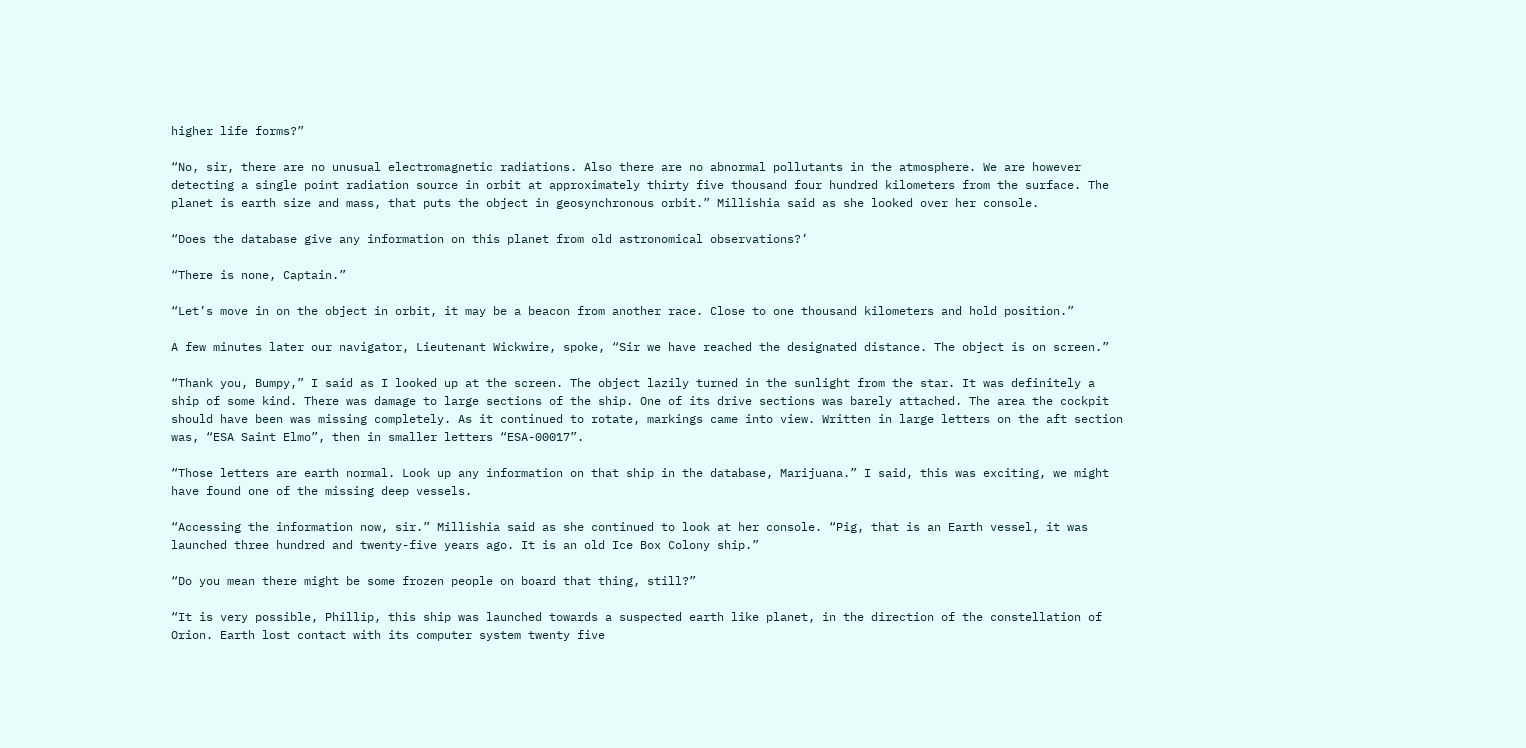higher life forms?”

“No, sir, there are no unusual electromagnetic radiations. Also there are no abnormal pollutants in the atmosphere. We are however detecting a single point radiation source in orbit at approximately thirty five thousand four hundred kilometers from the surface. The planet is earth size and mass, that puts the object in geosynchronous orbit.” Millishia said as she looked over her console.

“Does the database give any information on this planet from old astronomical observations?’

“There is none, Captain.”

“Let’s move in on the object in orbit, it may be a beacon from another race. Close to one thousand kilometers and hold position.”

A few minutes later our navigator, Lieutenant Wickwire, spoke, “Sir we have reached the designated distance. The object is on screen.”

“Thank you, Bumpy,” I said as I looked up at the screen. The object lazily turned in the sunlight from the star. It was definitely a ship of some kind. There was damage to large sections of the ship. One of its drive sections was barely attached. The area the cockpit should have been was missing completely. As it continued to rotate, markings came into view. Written in large letters on the aft section was, “ESA Saint Elmo”, then in smaller letters “ESA-00017”.

“Those letters are earth normal. Look up any information on that ship in the database, Marijuana.” I said, this was exciting, we might have found one of the missing deep vessels.

“Accessing the information now, sir.” Millishia said as she continued to look at her console. “Pig, that is an Earth vessel, it was launched three hundred and twenty-five years ago. It is an old Ice Box Colony ship.”

“Do you mean there might be some frozen people on board that thing, still?”

“It is very possible, Phillip, this ship was launched towards a suspected earth like planet, in the direction of the constellation of Orion. Earth lost contact with its computer system twenty five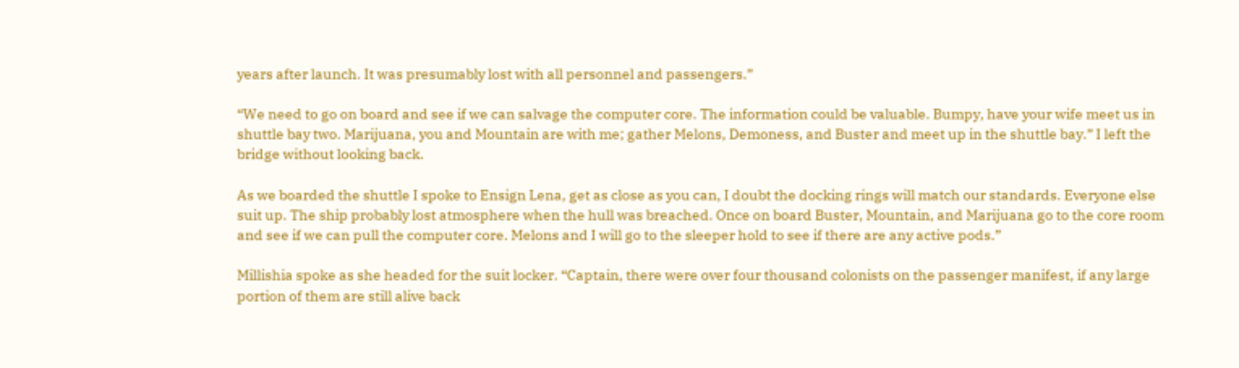years after launch. It was presumably lost with all personnel and passengers.”

“We need to go on board and see if we can salvage the computer core. The information could be valuable. Bumpy, have your wife meet us in shuttle bay two. Marijuana, you and Mountain are with me; gather Melons, Demoness, and Buster and meet up in the shuttle bay.” I left the bridge without looking back.

As we boarded the shuttle I spoke to Ensign Lena, get as close as you can, I doubt the docking rings will match our standards. Everyone else suit up. The ship probably lost atmosphere when the hull was breached. Once on board Buster, Mountain, and Marijuana go to the core room and see if we can pull the computer core. Melons and I will go to the sleeper hold to see if there are any active pods.”

Millishia spoke as she headed for the suit locker. “Captain, there were over four thousand colonists on the passenger manifest, if any large portion of them are still alive back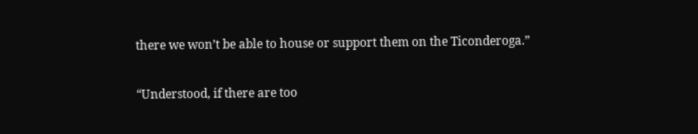there we won’t be able to house or support them on the Ticonderoga.”

“Understood, if there are too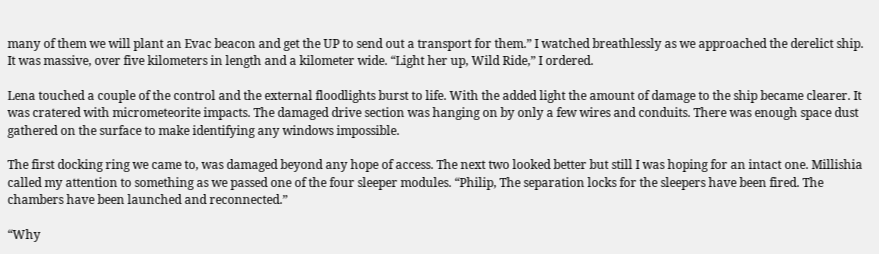many of them we will plant an Evac beacon and get the UP to send out a transport for them.” I watched breathlessly as we approached the derelict ship. It was massive, over five kilometers in length and a kilometer wide. “Light her up, Wild Ride,” I ordered.

Lena touched a couple of the control and the external floodlights burst to life. With the added light the amount of damage to the ship became clearer. It was cratered with micrometeorite impacts. The damaged drive section was hanging on by only a few wires and conduits. There was enough space dust gathered on the surface to make identifying any windows impossible.

The first docking ring we came to, was damaged beyond any hope of access. The next two looked better but still I was hoping for an intact one. Millishia called my attention to something as we passed one of the four sleeper modules. “Philip, The separation locks for the sleepers have been fired. The chambers have been launched and reconnected.”

“Why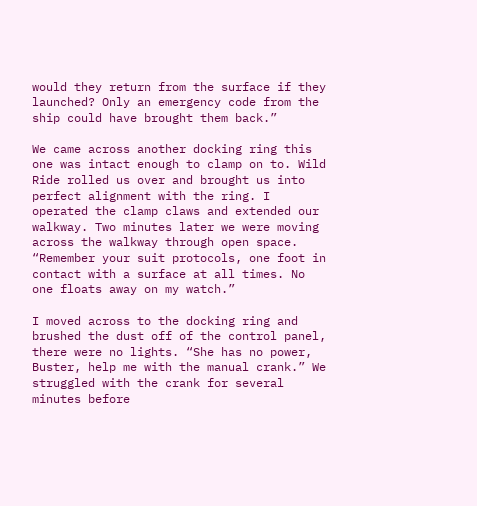would they return from the surface if they launched? Only an emergency code from the ship could have brought them back.”

We came across another docking ring this one was intact enough to clamp on to. Wild Ride rolled us over and brought us into perfect alignment with the ring. I operated the clamp claws and extended our walkway. Two minutes later we were moving across the walkway through open space. “Remember your suit protocols, one foot in contact with a surface at all times. No one floats away on my watch.”

I moved across to the docking ring and brushed the dust off of the control panel, there were no lights. “She has no power, Buster, help me with the manual crank.” We struggled with the crank for several minutes before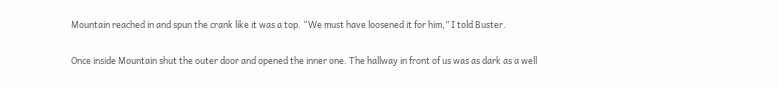Mountain reached in and spun the crank like it was a top. “We must have loosened it for him,” I told Buster.

Once inside Mountain shut the outer door and opened the inner one. The hallway in front of us was as dark as a well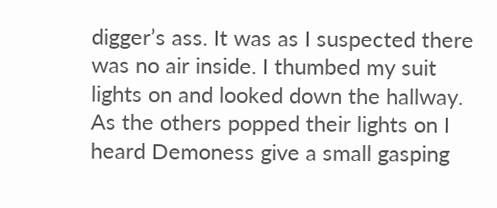digger’s ass. It was as I suspected there was no air inside. I thumbed my suit lights on and looked down the hallway. As the others popped their lights on I heard Demoness give a small gasping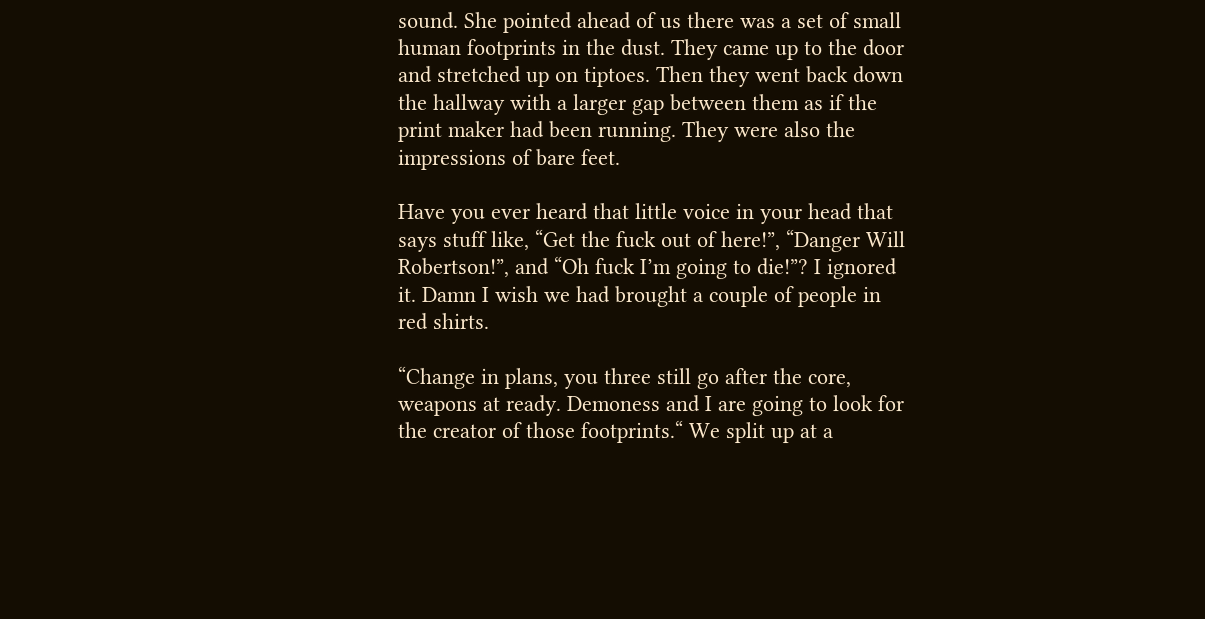sound. She pointed ahead of us there was a set of small human footprints in the dust. They came up to the door and stretched up on tiptoes. Then they went back down the hallway with a larger gap between them as if the print maker had been running. They were also the impressions of bare feet.

Have you ever heard that little voice in your head that says stuff like, “Get the fuck out of here!”, “Danger Will Robertson!”, and “Oh fuck I’m going to die!”? I ignored it. Damn I wish we had brought a couple of people in red shirts.

“Change in plans, you three still go after the core, weapons at ready. Demoness and I are going to look for the creator of those footprints.“ We split up at a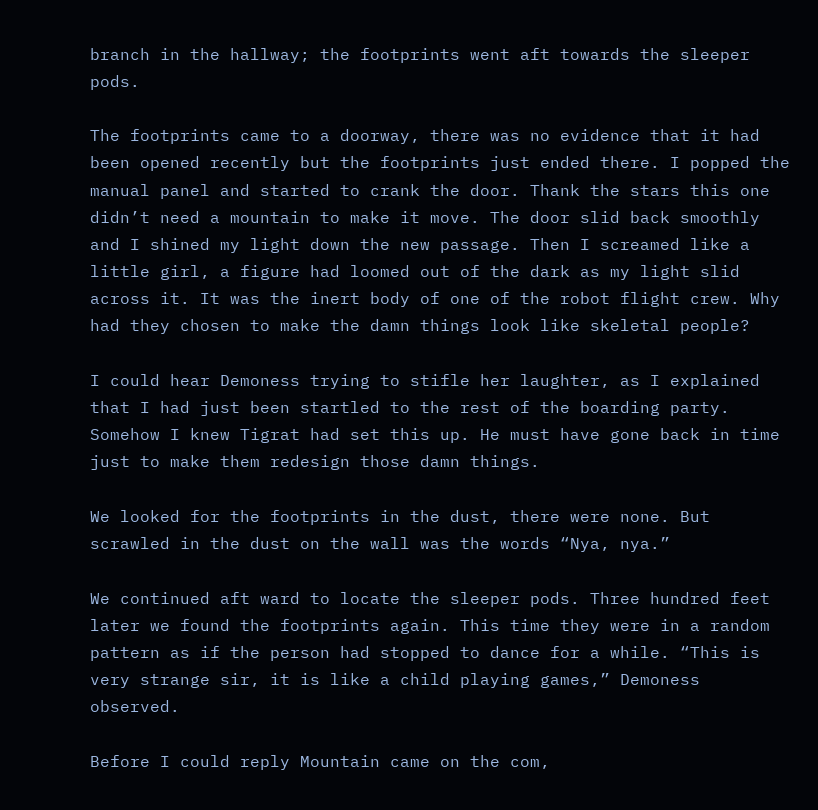branch in the hallway; the footprints went aft towards the sleeper pods.

The footprints came to a doorway, there was no evidence that it had been opened recently but the footprints just ended there. I popped the manual panel and started to crank the door. Thank the stars this one didn’t need a mountain to make it move. The door slid back smoothly and I shined my light down the new passage. Then I screamed like a little girl, a figure had loomed out of the dark as my light slid across it. It was the inert body of one of the robot flight crew. Why had they chosen to make the damn things look like skeletal people?

I could hear Demoness trying to stifle her laughter, as I explained that I had just been startled to the rest of the boarding party. Somehow I knew Tigrat had set this up. He must have gone back in time just to make them redesign those damn things.

We looked for the footprints in the dust, there were none. But scrawled in the dust on the wall was the words “Nya, nya.”

We continued aft ward to locate the sleeper pods. Three hundred feet later we found the footprints again. This time they were in a random pattern as if the person had stopped to dance for a while. “This is very strange sir, it is like a child playing games,” Demoness observed.

Before I could reply Mountain came on the com,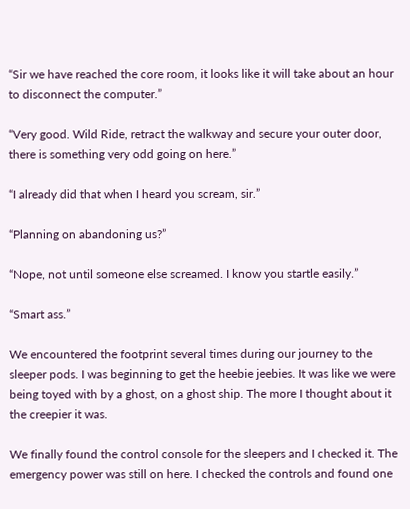“Sir we have reached the core room, it looks like it will take about an hour to disconnect the computer.”

“Very good. Wild Ride, retract the walkway and secure your outer door, there is something very odd going on here.”

“I already did that when I heard you scream, sir.”

“Planning on abandoning us?”

“Nope, not until someone else screamed. I know you startle easily.”

“Smart ass.”

We encountered the footprint several times during our journey to the sleeper pods. I was beginning to get the heebie jeebies. It was like we were being toyed with by a ghost, on a ghost ship. The more I thought about it the creepier it was.

We finally found the control console for the sleepers and I checked it. The emergency power was still on here. I checked the controls and found one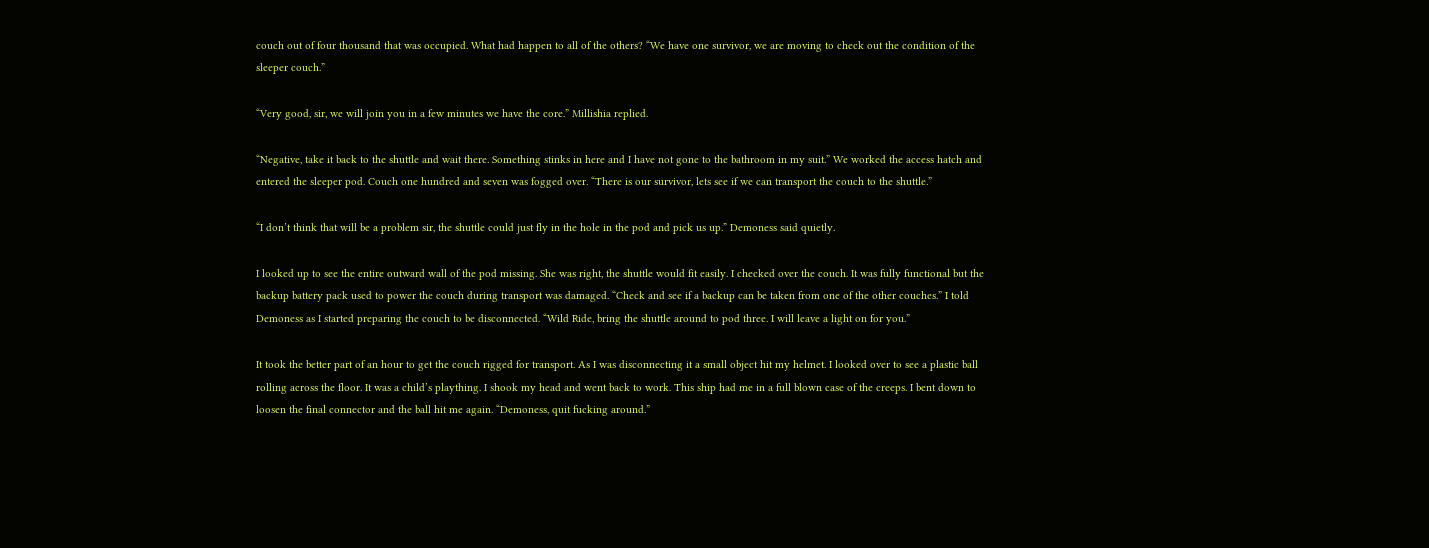couch out of four thousand that was occupied. What had happen to all of the others? “We have one survivor, we are moving to check out the condition of the sleeper couch.”

“Very good, sir, we will join you in a few minutes we have the core.” Millishia replied.

“Negative, take it back to the shuttle and wait there. Something stinks in here and I have not gone to the bathroom in my suit.” We worked the access hatch and entered the sleeper pod. Couch one hundred and seven was fogged over. “There is our survivor, lets see if we can transport the couch to the shuttle.”

“I don’t think that will be a problem sir, the shuttle could just fly in the hole in the pod and pick us up.” Demoness said quietly.

I looked up to see the entire outward wall of the pod missing. She was right, the shuttle would fit easily. I checked over the couch. It was fully functional but the backup battery pack used to power the couch during transport was damaged. “Check and see if a backup can be taken from one of the other couches.” I told Demoness as I started preparing the couch to be disconnected. “Wild Ride, bring the shuttle around to pod three. I will leave a light on for you.”

It took the better part of an hour to get the couch rigged for transport. As I was disconnecting it a small object hit my helmet. I looked over to see a plastic ball rolling across the floor. It was a child’s plaything. I shook my head and went back to work. This ship had me in a full blown case of the creeps. I bent down to loosen the final connector and the ball hit me again. “Demoness, quit fucking around.”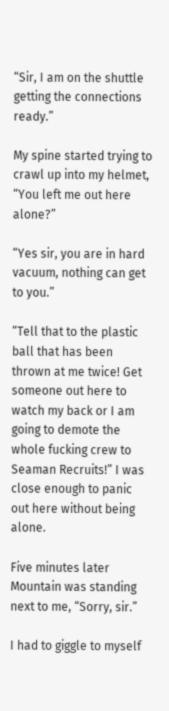“Sir, I am on the shuttle getting the connections ready.”

My spine started trying to crawl up into my helmet, “You left me out here alone?”

“Yes sir, you are in hard vacuum, nothing can get to you.”

“Tell that to the plastic ball that has been thrown at me twice! Get someone out here to watch my back or I am going to demote the whole fucking crew to Seaman Recruits!” I was close enough to panic out here without being alone.

Five minutes later Mountain was standing next to me, “Sorry, sir.”

I had to giggle to myself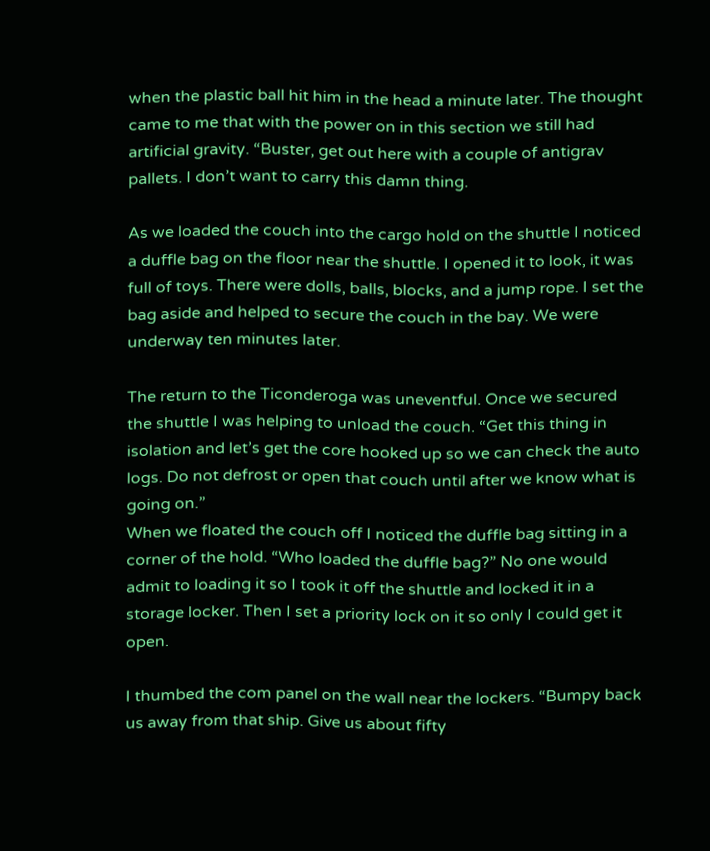when the plastic ball hit him in the head a minute later. The thought came to me that with the power on in this section we still had artificial gravity. “Buster, get out here with a couple of antigrav pallets. I don’t want to carry this damn thing.

As we loaded the couch into the cargo hold on the shuttle I noticed a duffle bag on the floor near the shuttle. I opened it to look, it was full of toys. There were dolls, balls, blocks, and a jump rope. I set the bag aside and helped to secure the couch in the bay. We were underway ten minutes later.

The return to the Ticonderoga was uneventful. Once we secured the shuttle I was helping to unload the couch. “Get this thing in isolation and let’s get the core hooked up so we can check the auto logs. Do not defrost or open that couch until after we know what is going on.”
When we floated the couch off I noticed the duffle bag sitting in a corner of the hold. “Who loaded the duffle bag?” No one would admit to loading it so I took it off the shuttle and locked it in a storage locker. Then I set a priority lock on it so only I could get it open.

I thumbed the com panel on the wall near the lockers. “Bumpy back us away from that ship. Give us about fifty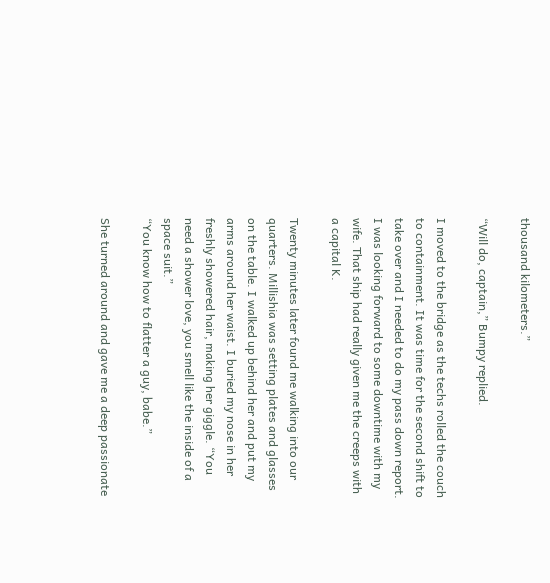thousand kilometers.”

“Will do, captain,” Bumpy replied.

I moved to the bridge as the techs rolled the couch to containment. It was time for the second shift to take over and I needed to do my pass down report. I was looking forward to some downtime with my wife. That ship had really given me the creeps with a capital K.

Twenty minutes later found me walking into our quarters. Millishia was setting plates and glasses on the table. I walked up behind her and put my arms around her waist. I buried my nose in her freshly showered hair, making her giggle. “You need a shower love, you smell like the inside of a space suit.”
“You know how to flatter a guy, babe.”

She turned around and gave me a deep passionate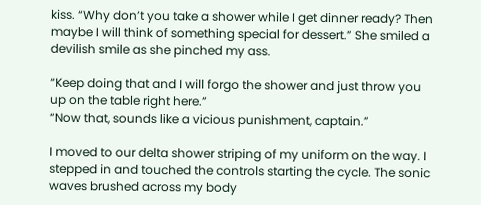kiss. “Why don’t you take a shower while I get dinner ready? Then maybe I will think of something special for dessert.” She smiled a devilish smile as she pinched my ass.

“Keep doing that and I will forgo the shower and just throw you up on the table right here.”
“Now that, sounds like a vicious punishment, captain.”

I moved to our delta shower striping of my uniform on the way. I stepped in and touched the controls starting the cycle. The sonic waves brushed across my body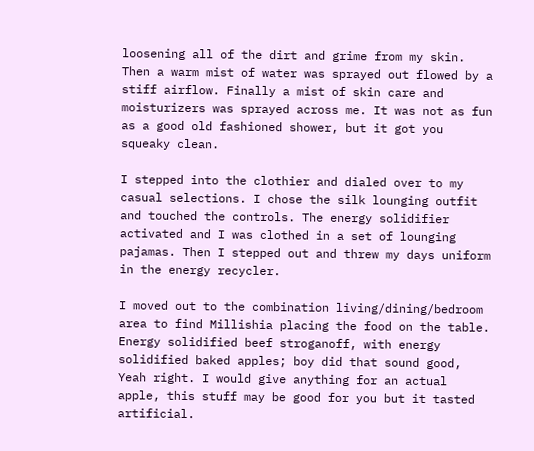loosening all of the dirt and grime from my skin. Then a warm mist of water was sprayed out flowed by a stiff airflow. Finally a mist of skin care and moisturizers was sprayed across me. It was not as fun as a good old fashioned shower, but it got you squeaky clean.

I stepped into the clothier and dialed over to my casual selections. I chose the silk lounging outfit and touched the controls. The energy solidifier activated and I was clothed in a set of lounging pajamas. Then I stepped out and threw my days uniform in the energy recycler.

I moved out to the combination living/dining/bedroom area to find Millishia placing the food on the table. Energy solidified beef stroganoff, with energy solidified baked apples; boy did that sound good, Yeah right. I would give anything for an actual apple, this stuff may be good for you but it tasted artificial.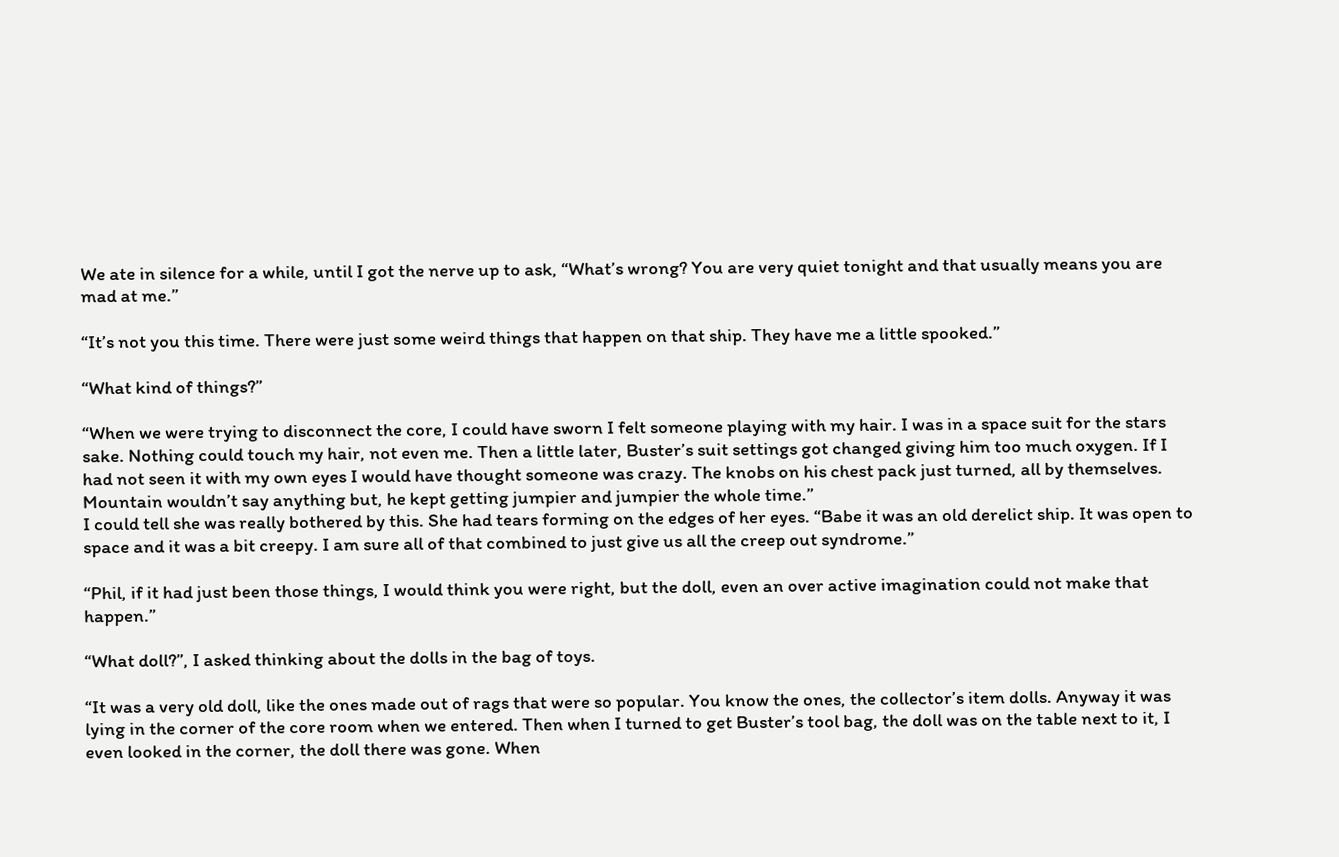We ate in silence for a while, until I got the nerve up to ask, “What’s wrong? You are very quiet tonight and that usually means you are mad at me.”

“It’s not you this time. There were just some weird things that happen on that ship. They have me a little spooked.”

“What kind of things?”

“When we were trying to disconnect the core, I could have sworn I felt someone playing with my hair. I was in a space suit for the stars sake. Nothing could touch my hair, not even me. Then a little later, Buster’s suit settings got changed giving him too much oxygen. If I had not seen it with my own eyes I would have thought someone was crazy. The knobs on his chest pack just turned, all by themselves. Mountain wouldn’t say anything but, he kept getting jumpier and jumpier the whole time.”
I could tell she was really bothered by this. She had tears forming on the edges of her eyes. “Babe it was an old derelict ship. It was open to space and it was a bit creepy. I am sure all of that combined to just give us all the creep out syndrome.”

“Phil, if it had just been those things, I would think you were right, but the doll, even an over active imagination could not make that happen.”

“What doll?”, I asked thinking about the dolls in the bag of toys.

“It was a very old doll, like the ones made out of rags that were so popular. You know the ones, the collector’s item dolls. Anyway it was lying in the corner of the core room when we entered. Then when I turned to get Buster’s tool bag, the doll was on the table next to it, I even looked in the corner, the doll there was gone. When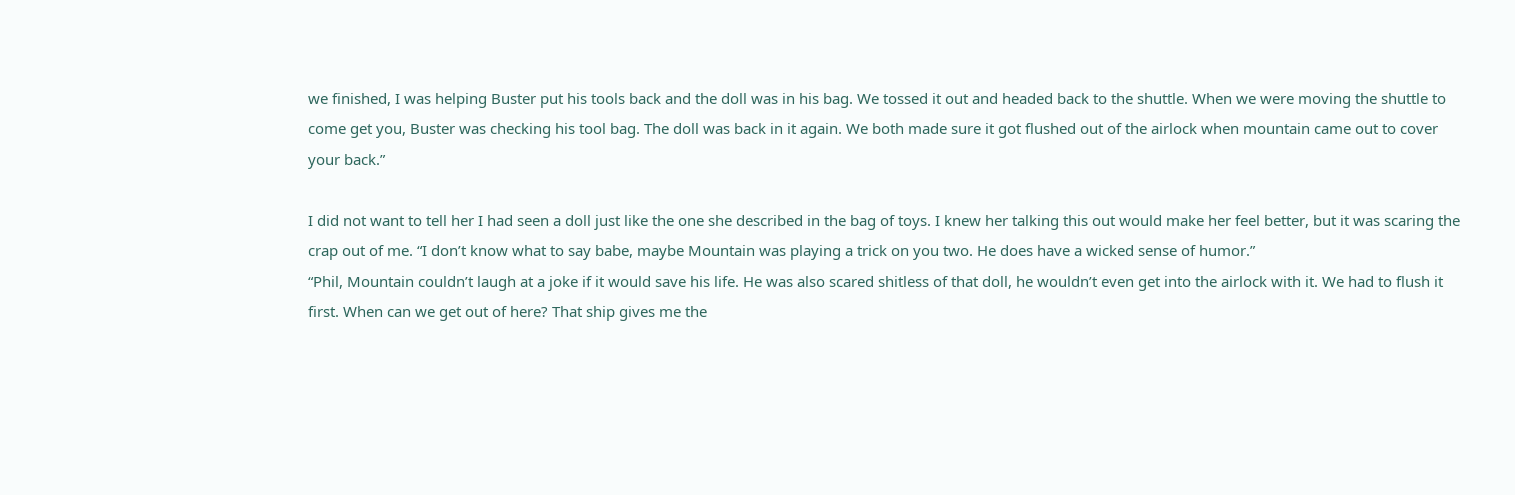we finished, I was helping Buster put his tools back and the doll was in his bag. We tossed it out and headed back to the shuttle. When we were moving the shuttle to come get you, Buster was checking his tool bag. The doll was back in it again. We both made sure it got flushed out of the airlock when mountain came out to cover your back.”

I did not want to tell her I had seen a doll just like the one she described in the bag of toys. I knew her talking this out would make her feel better, but it was scaring the crap out of me. “I don’t know what to say babe, maybe Mountain was playing a trick on you two. He does have a wicked sense of humor.”
“Phil, Mountain couldn’t laugh at a joke if it would save his life. He was also scared shitless of that doll, he wouldn’t even get into the airlock with it. We had to flush it first. When can we get out of here? That ship gives me the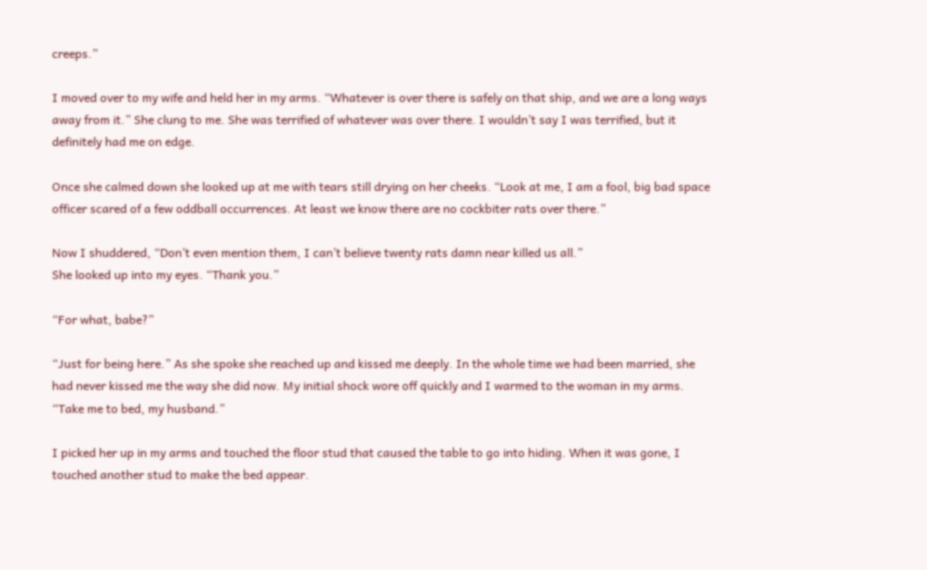creeps.”

I moved over to my wife and held her in my arms. “Whatever is over there is safely on that ship, and we are a long ways away from it.” She clung to me. She was terrified of whatever was over there. I wouldn’t say I was terrified, but it definitely had me on edge.

Once she calmed down she looked up at me with tears still drying on her cheeks. “Look at me, I am a fool, big bad space officer scared of a few oddball occurrences. At least we know there are no cockbiter rats over there.”

Now I shuddered, “Don’t even mention them, I can’t believe twenty rats damn near killed us all.”
She looked up into my eyes. “Thank you.”

“For what, babe?”

“Just for being here.” As she spoke she reached up and kissed me deeply. In the whole time we had been married, she had never kissed me the way she did now. My initial shock wore off quickly and I warmed to the woman in my arms. “Take me to bed, my husband.”

I picked her up in my arms and touched the floor stud that caused the table to go into hiding. When it was gone, I touched another stud to make the bed appear.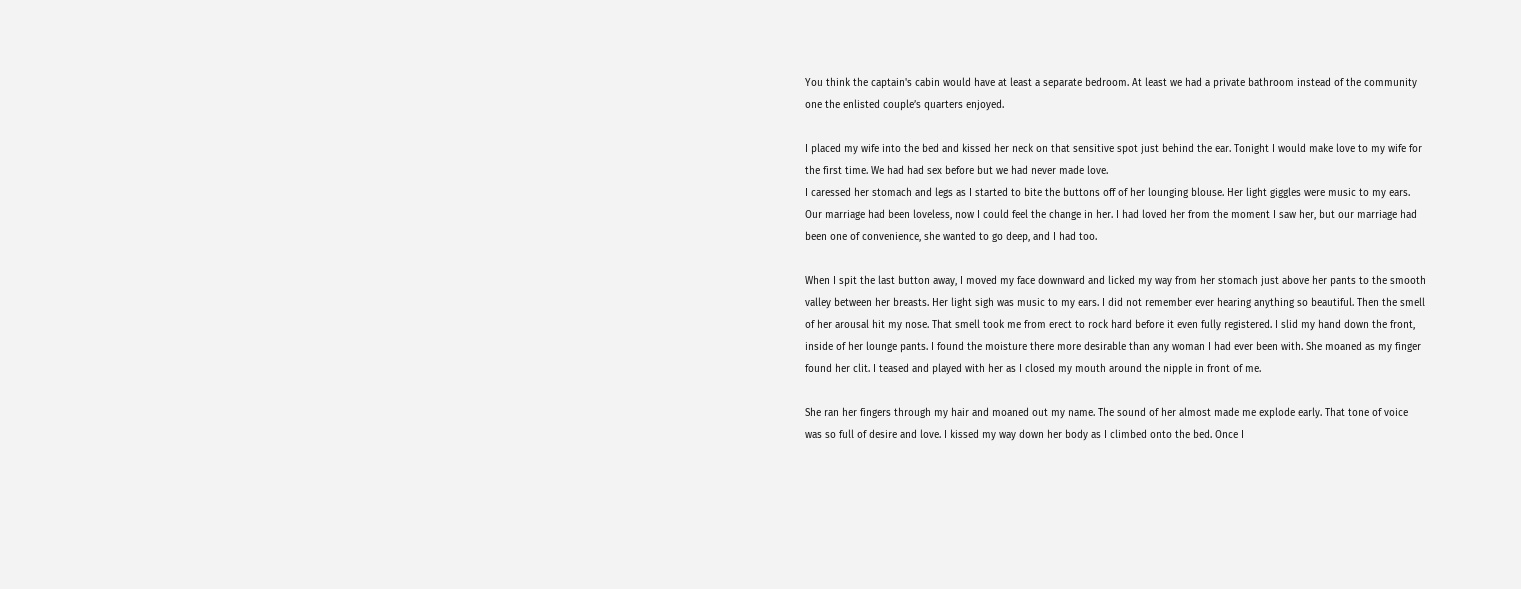You think the captain's cabin would have at least a separate bedroom. At least we had a private bathroom instead of the community one the enlisted couple’s quarters enjoyed.

I placed my wife into the bed and kissed her neck on that sensitive spot just behind the ear. Tonight I would make love to my wife for the first time. We had had sex before but we had never made love.
I caressed her stomach and legs as I started to bite the buttons off of her lounging blouse. Her light giggles were music to my ears. Our marriage had been loveless, now I could feel the change in her. I had loved her from the moment I saw her, but our marriage had been one of convenience, she wanted to go deep, and I had too.

When I spit the last button away, I moved my face downward and licked my way from her stomach just above her pants to the smooth valley between her breasts. Her light sigh was music to my ears. I did not remember ever hearing anything so beautiful. Then the smell of her arousal hit my nose. That smell took me from erect to rock hard before it even fully registered. I slid my hand down the front, inside of her lounge pants. I found the moisture there more desirable than any woman I had ever been with. She moaned as my finger found her clit. I teased and played with her as I closed my mouth around the nipple in front of me.

She ran her fingers through my hair and moaned out my name. The sound of her almost made me explode early. That tone of voice was so full of desire and love. I kissed my way down her body as I climbed onto the bed. Once I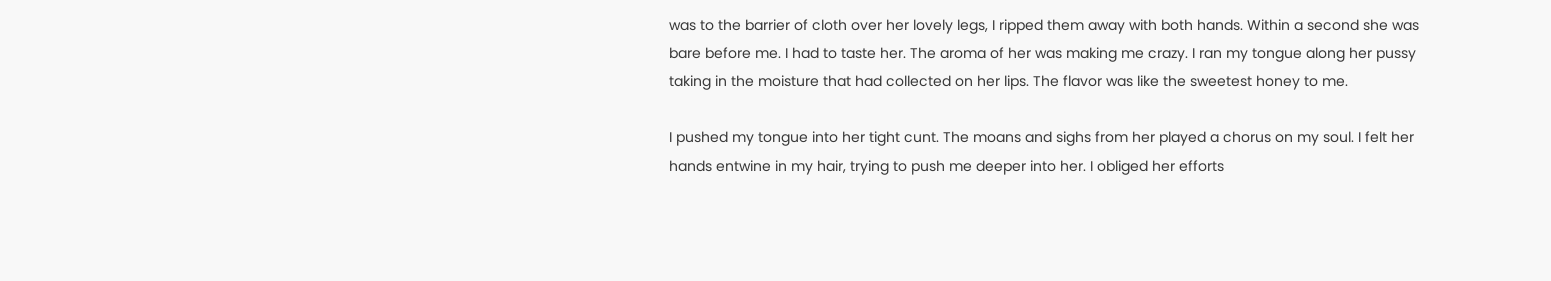was to the barrier of cloth over her lovely legs, I ripped them away with both hands. Within a second she was bare before me. I had to taste her. The aroma of her was making me crazy. I ran my tongue along her pussy taking in the moisture that had collected on her lips. The flavor was like the sweetest honey to me.

I pushed my tongue into her tight cunt. The moans and sighs from her played a chorus on my soul. I felt her hands entwine in my hair, trying to push me deeper into her. I obliged her efforts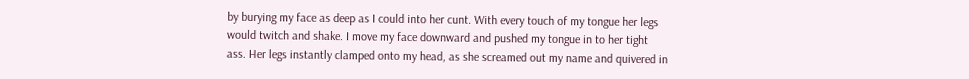by burying my face as deep as I could into her cunt. With every touch of my tongue her legs would twitch and shake. I move my face downward and pushed my tongue in to her tight ass. Her legs instantly clamped onto my head, as she screamed out my name and quivered in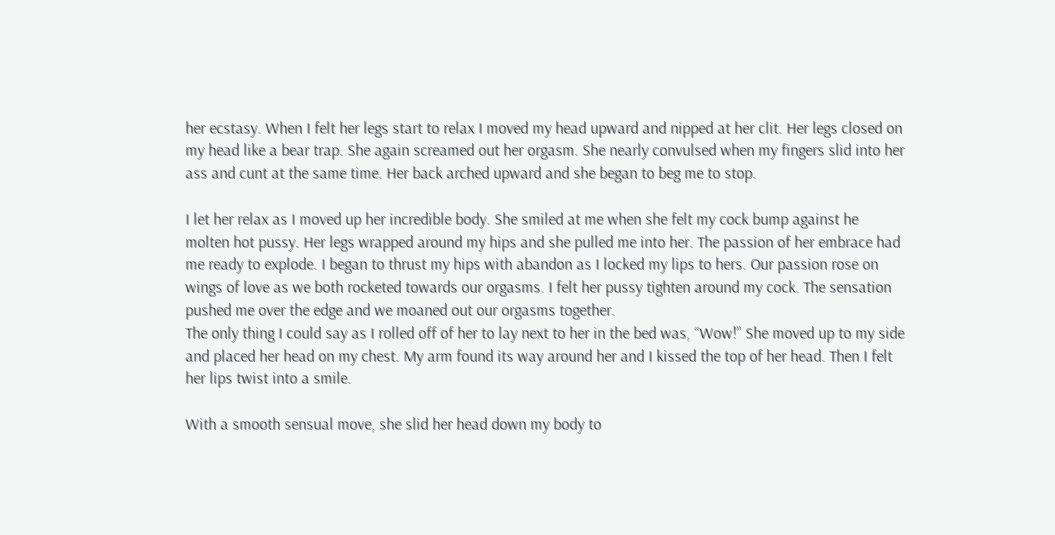her ecstasy. When I felt her legs start to relax I moved my head upward and nipped at her clit. Her legs closed on my head like a bear trap. She again screamed out her orgasm. She nearly convulsed when my fingers slid into her ass and cunt at the same time. Her back arched upward and she began to beg me to stop.

I let her relax as I moved up her incredible body. She smiled at me when she felt my cock bump against he molten hot pussy. Her legs wrapped around my hips and she pulled me into her. The passion of her embrace had me ready to explode. I began to thrust my hips with abandon as I locked my lips to hers. Our passion rose on wings of love as we both rocketed towards our orgasms. I felt her pussy tighten around my cock. The sensation pushed me over the edge and we moaned out our orgasms together.
The only thing I could say as I rolled off of her to lay next to her in the bed was, “Wow!” She moved up to my side and placed her head on my chest. My arm found its way around her and I kissed the top of her head. Then I felt her lips twist into a smile.

With a smooth sensual move, she slid her head down my body to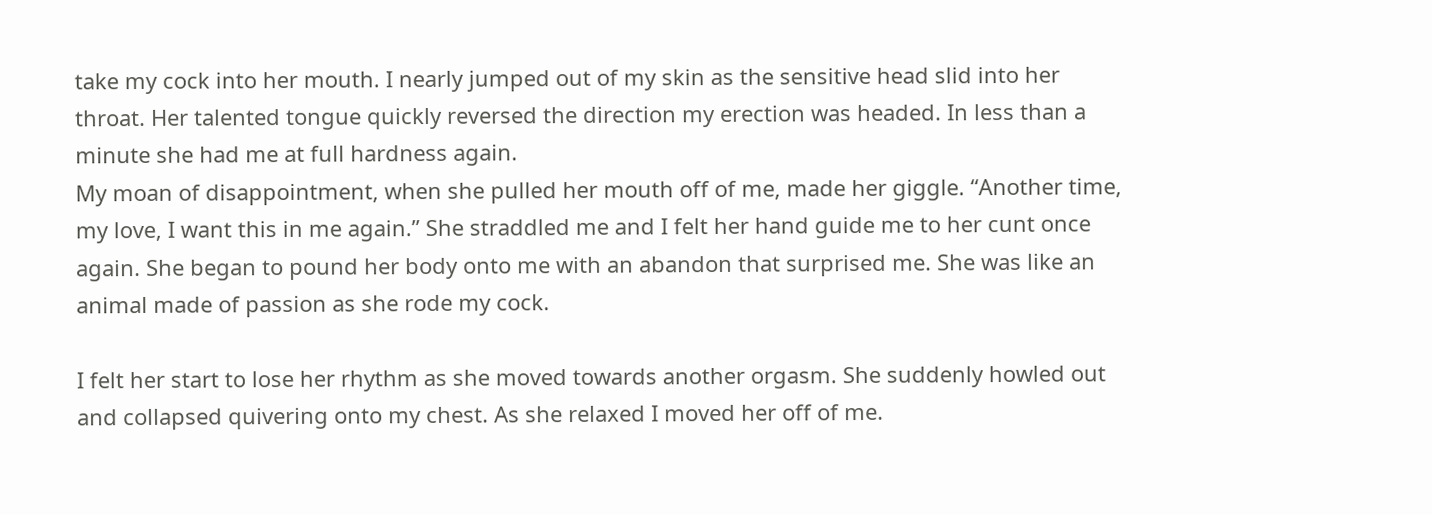take my cock into her mouth. I nearly jumped out of my skin as the sensitive head slid into her throat. Her talented tongue quickly reversed the direction my erection was headed. In less than a minute she had me at full hardness again.
My moan of disappointment, when she pulled her mouth off of me, made her giggle. “Another time, my love, I want this in me again.” She straddled me and I felt her hand guide me to her cunt once again. She began to pound her body onto me with an abandon that surprised me. She was like an animal made of passion as she rode my cock.

I felt her start to lose her rhythm as she moved towards another orgasm. She suddenly howled out and collapsed quivering onto my chest. As she relaxed I moved her off of me.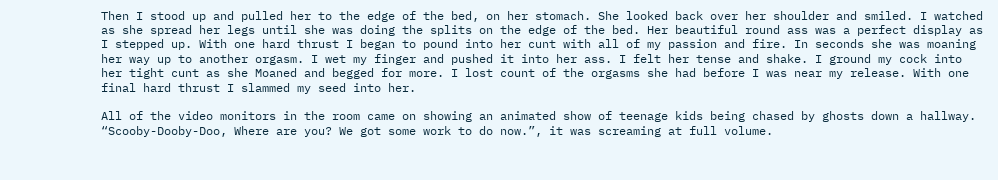Then I stood up and pulled her to the edge of the bed, on her stomach. She looked back over her shoulder and smiled. I watched as she spread her legs until she was doing the splits on the edge of the bed. Her beautiful round ass was a perfect display as I stepped up. With one hard thrust I began to pound into her cunt with all of my passion and fire. In seconds she was moaning her way up to another orgasm. I wet my finger and pushed it into her ass. I felt her tense and shake. I ground my cock into her tight cunt as she Moaned and begged for more. I lost count of the orgasms she had before I was near my release. With one final hard thrust I slammed my seed into her.

All of the video monitors in the room came on showing an animated show of teenage kids being chased by ghosts down a hallway. “Scooby-Dooby-Doo, Where are you? We got some work to do now.”, it was screaming at full volume.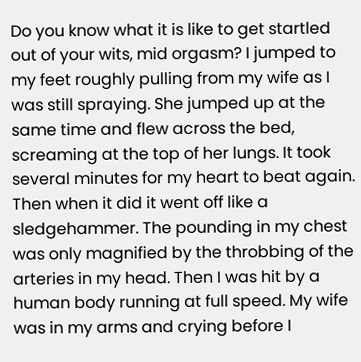Do you know what it is like to get startled out of your wits, mid orgasm? I jumped to my feet roughly pulling from my wife as I was still spraying. She jumped up at the same time and flew across the bed, screaming at the top of her lungs. It took several minutes for my heart to beat again. Then when it did it went off like a sledgehammer. The pounding in my chest was only magnified by the throbbing of the arteries in my head. Then I was hit by a human body running at full speed. My wife was in my arms and crying before I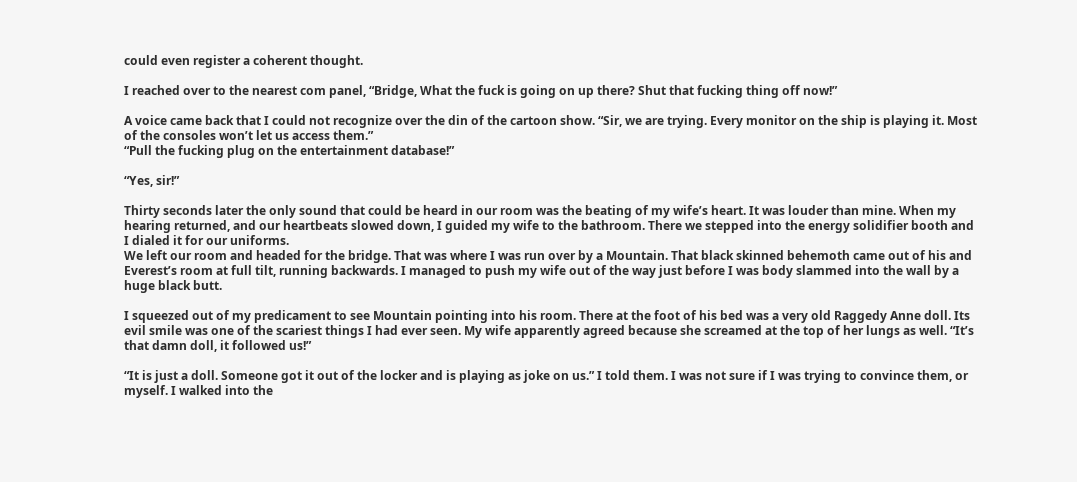could even register a coherent thought.

I reached over to the nearest com panel, “Bridge, What the fuck is going on up there? Shut that fucking thing off now!”

A voice came back that I could not recognize over the din of the cartoon show. “Sir, we are trying. Every monitor on the ship is playing it. Most of the consoles won’t let us access them.”
“Pull the fucking plug on the entertainment database!”

“Yes, sir!”

Thirty seconds later the only sound that could be heard in our room was the beating of my wife’s heart. It was louder than mine. When my hearing returned, and our heartbeats slowed down, I guided my wife to the bathroom. There we stepped into the energy solidifier booth and I dialed it for our uniforms.
We left our room and headed for the bridge. That was where I was run over by a Mountain. That black skinned behemoth came out of his and Everest’s room at full tilt, running backwards. I managed to push my wife out of the way just before I was body slammed into the wall by a huge black butt.

I squeezed out of my predicament to see Mountain pointing into his room. There at the foot of his bed was a very old Raggedy Anne doll. Its evil smile was one of the scariest things I had ever seen. My wife apparently agreed because she screamed at the top of her lungs as well. “It’s that damn doll, it followed us!”

“It is just a doll. Someone got it out of the locker and is playing as joke on us.” I told them. I was not sure if I was trying to convince them, or myself. I walked into the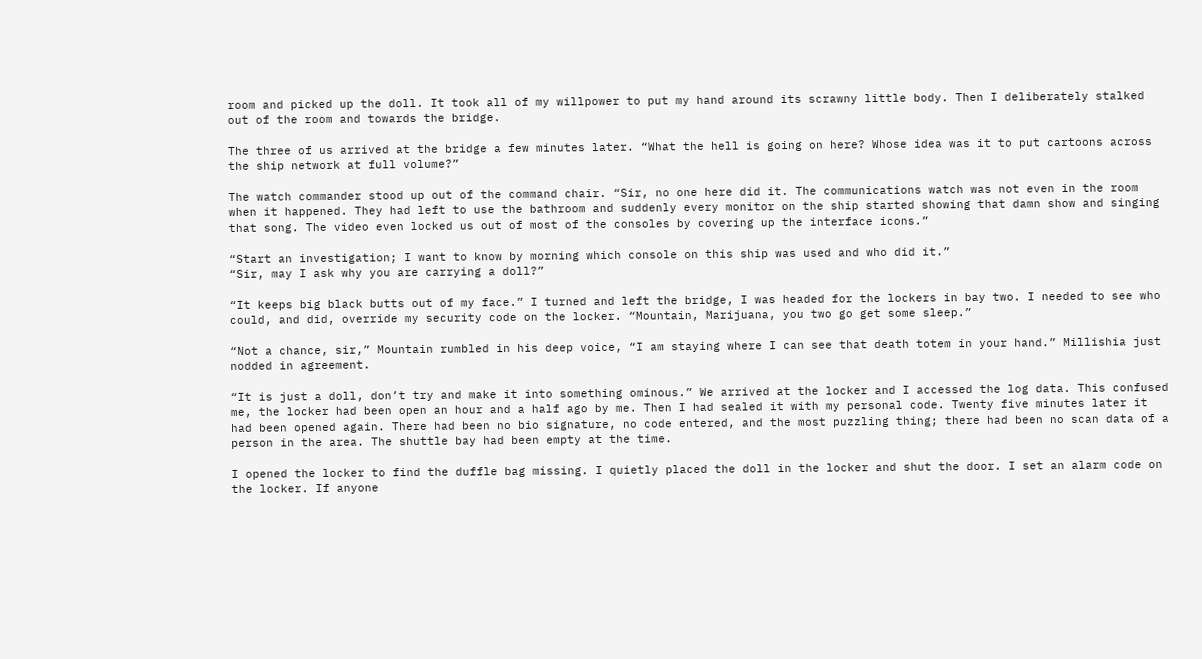room and picked up the doll. It took all of my willpower to put my hand around its scrawny little body. Then I deliberately stalked out of the room and towards the bridge.

The three of us arrived at the bridge a few minutes later. “What the hell is going on here? Whose idea was it to put cartoons across the ship network at full volume?”

The watch commander stood up out of the command chair. “Sir, no one here did it. The communications watch was not even in the room when it happened. They had left to use the bathroom and suddenly every monitor on the ship started showing that damn show and singing that song. The video even locked us out of most of the consoles by covering up the interface icons.”

“Start an investigation; I want to know by morning which console on this ship was used and who did it.”
“Sir, may I ask why you are carrying a doll?”

“It keeps big black butts out of my face.” I turned and left the bridge, I was headed for the lockers in bay two. I needed to see who could, and did, override my security code on the locker. “Mountain, Marijuana, you two go get some sleep.”

“Not a chance, sir,” Mountain rumbled in his deep voice, “I am staying where I can see that death totem in your hand.” Millishia just nodded in agreement.

“It is just a doll, don’t try and make it into something ominous.” We arrived at the locker and I accessed the log data. This confused me, the locker had been open an hour and a half ago by me. Then I had sealed it with my personal code. Twenty five minutes later it had been opened again. There had been no bio signature, no code entered, and the most puzzling thing; there had been no scan data of a person in the area. The shuttle bay had been empty at the time.

I opened the locker to find the duffle bag missing. I quietly placed the doll in the locker and shut the door. I set an alarm code on the locker. If anyone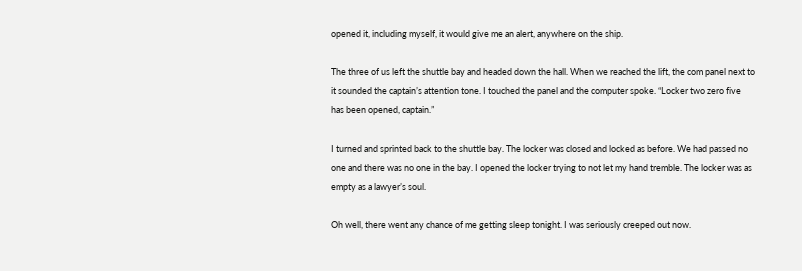opened it, including myself, it would give me an alert, anywhere on the ship.

The three of us left the shuttle bay and headed down the hall. When we reached the lift, the com panel next to it sounded the captain’s attention tone. I touched the panel and the computer spoke. “Locker two zero five has been opened, captain.”

I turned and sprinted back to the shuttle bay. The locker was closed and locked as before. We had passed no one and there was no one in the bay. I opened the locker trying to not let my hand tremble. The locker was as empty as a lawyer’s soul.

Oh well, there went any chance of me getting sleep tonight. I was seriously creeped out now.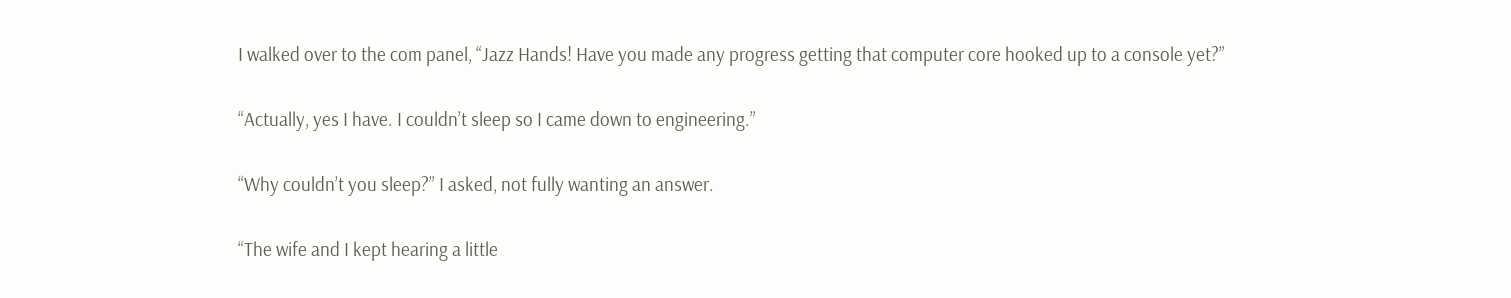I walked over to the com panel, “Jazz Hands! Have you made any progress getting that computer core hooked up to a console yet?”

“Actually, yes I have. I couldn’t sleep so I came down to engineering.”

“Why couldn’t you sleep?” I asked, not fully wanting an answer.

“The wife and I kept hearing a little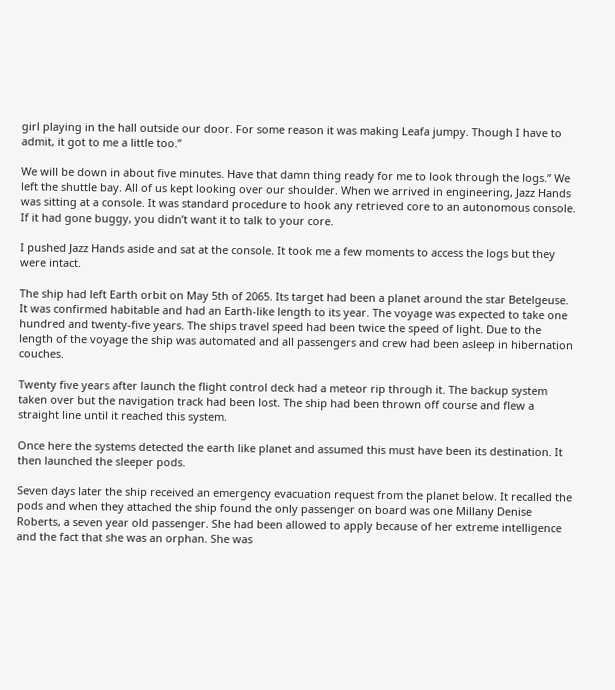girl playing in the hall outside our door. For some reason it was making Leafa jumpy. Though I have to admit, it got to me a little too.”

We will be down in about five minutes. Have that damn thing ready for me to look through the logs.” We left the shuttle bay. All of us kept looking over our shoulder. When we arrived in engineering, Jazz Hands was sitting at a console. It was standard procedure to hook any retrieved core to an autonomous console. If it had gone buggy, you didn’t want it to talk to your core.

I pushed Jazz Hands aside and sat at the console. It took me a few moments to access the logs but they were intact.

The ship had left Earth orbit on May 5th of 2065. Its target had been a planet around the star Betelgeuse. It was confirmed habitable and had an Earth-like length to its year. The voyage was expected to take one hundred and twenty-five years. The ships travel speed had been twice the speed of light. Due to the length of the voyage the ship was automated and all passengers and crew had been asleep in hibernation couches.

Twenty five years after launch the flight control deck had a meteor rip through it. The backup system taken over but the navigation track had been lost. The ship had been thrown off course and flew a straight line until it reached this system.

Once here the systems detected the earth like planet and assumed this must have been its destination. It then launched the sleeper pods.

Seven days later the ship received an emergency evacuation request from the planet below. It recalled the pods and when they attached the ship found the only passenger on board was one Millany Denise Roberts, a seven year old passenger. She had been allowed to apply because of her extreme intelligence and the fact that she was an orphan. She was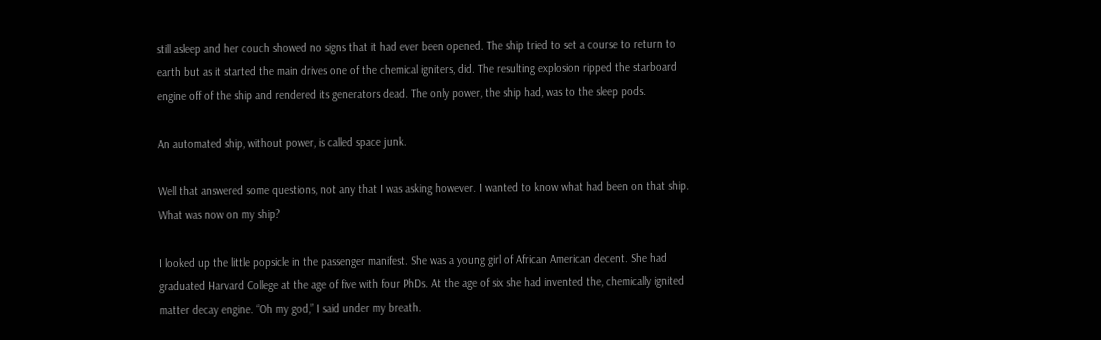still asleep and her couch showed no signs that it had ever been opened. The ship tried to set a course to return to earth but as it started the main drives one of the chemical igniters, did. The resulting explosion ripped the starboard engine off of the ship and rendered its generators dead. The only power, the ship had, was to the sleep pods.

An automated ship, without power, is called space junk.

Well that answered some questions, not any that I was asking however. I wanted to know what had been on that ship. What was now on my ship?

I looked up the little popsicle in the passenger manifest. She was a young girl of African American decent. She had graduated Harvard College at the age of five with four PhDs. At the age of six she had invented the, chemically ignited matter decay engine. “Oh my god,” I said under my breath.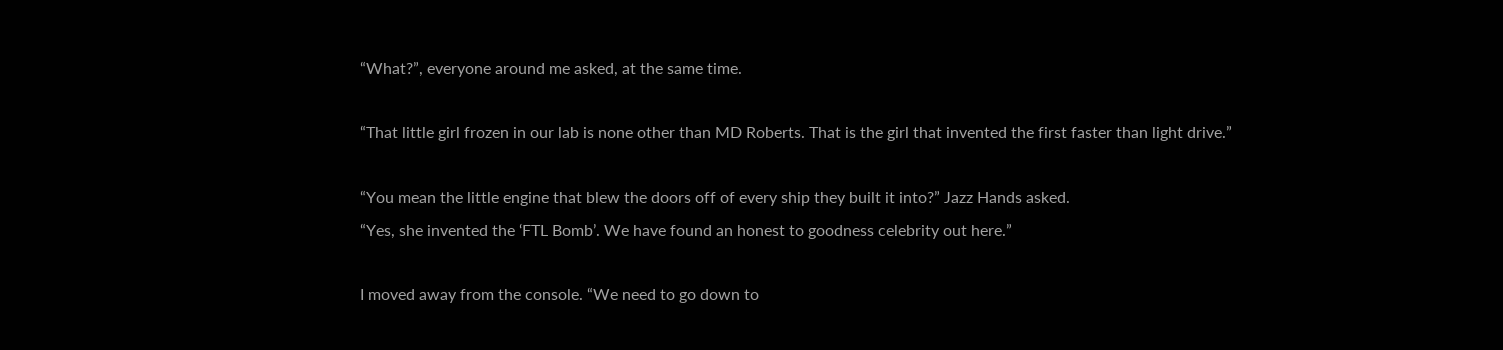“What?”, everyone around me asked, at the same time.

“That little girl frozen in our lab is none other than MD Roberts. That is the girl that invented the first faster than light drive.”

“You mean the little engine that blew the doors off of every ship they built it into?” Jazz Hands asked.
“Yes, she invented the ‘FTL Bomb’. We have found an honest to goodness celebrity out here.”

I moved away from the console. “We need to go down to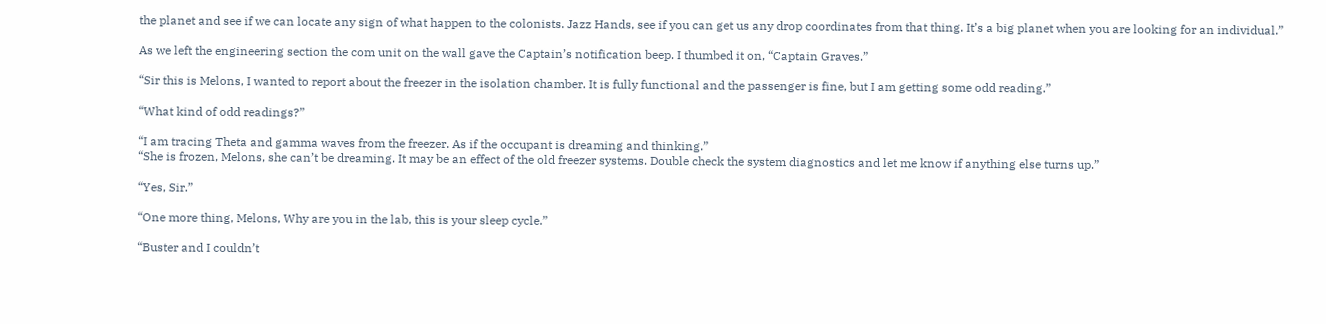the planet and see if we can locate any sign of what happen to the colonists. Jazz Hands, see if you can get us any drop coordinates from that thing. It’s a big planet when you are looking for an individual.”

As we left the engineering section the com unit on the wall gave the Captain’s notification beep. I thumbed it on, “Captain Graves.”

“Sir this is Melons, I wanted to report about the freezer in the isolation chamber. It is fully functional and the passenger is fine, but I am getting some odd reading.”

“What kind of odd readings?”

“I am tracing Theta and gamma waves from the freezer. As if the occupant is dreaming and thinking.”
“She is frozen, Melons, she can’t be dreaming. It may be an effect of the old freezer systems. Double check the system diagnostics and let me know if anything else turns up.”

“Yes, Sir.”

“One more thing, Melons, Why are you in the lab, this is your sleep cycle.”

“Buster and I couldn’t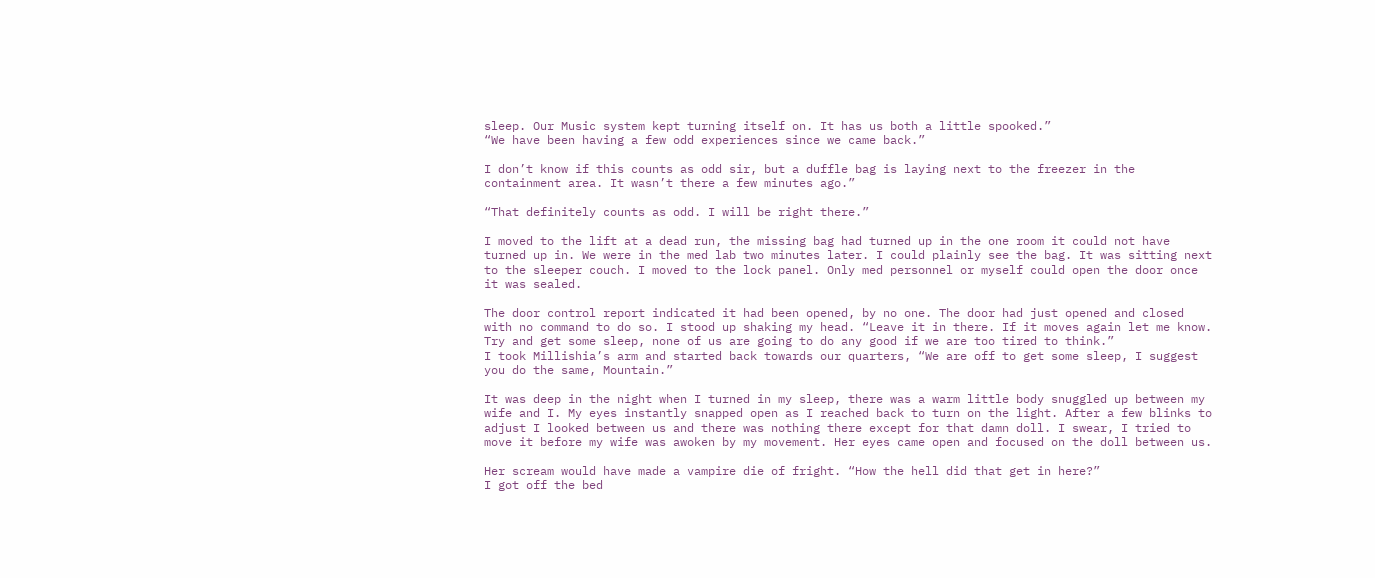sleep. Our Music system kept turning itself on. It has us both a little spooked.”
“We have been having a few odd experiences since we came back.”

I don’t know if this counts as odd sir, but a duffle bag is laying next to the freezer in the containment area. It wasn’t there a few minutes ago.”

“That definitely counts as odd. I will be right there.”

I moved to the lift at a dead run, the missing bag had turned up in the one room it could not have turned up in. We were in the med lab two minutes later. I could plainly see the bag. It was sitting next to the sleeper couch. I moved to the lock panel. Only med personnel or myself could open the door once it was sealed.

The door control report indicated it had been opened, by no one. The door had just opened and closed with no command to do so. I stood up shaking my head. “Leave it in there. If it moves again let me know. Try and get some sleep, none of us are going to do any good if we are too tired to think.”
I took Millishia’s arm and started back towards our quarters, “We are off to get some sleep, I suggest you do the same, Mountain.”

It was deep in the night when I turned in my sleep, there was a warm little body snuggled up between my wife and I. My eyes instantly snapped open as I reached back to turn on the light. After a few blinks to adjust I looked between us and there was nothing there except for that damn doll. I swear, I tried to move it before my wife was awoken by my movement. Her eyes came open and focused on the doll between us.

Her scream would have made a vampire die of fright. “How the hell did that get in here?”
I got off the bed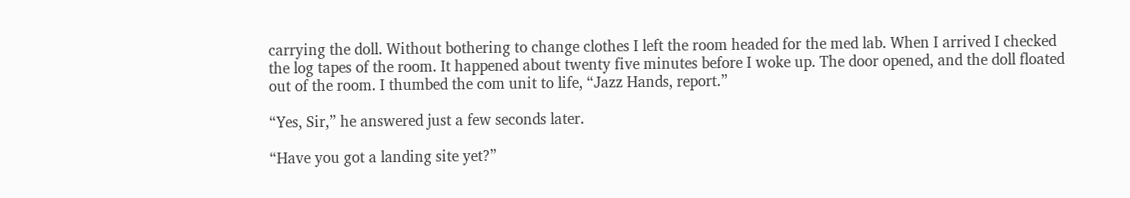carrying the doll. Without bothering to change clothes I left the room headed for the med lab. When I arrived I checked the log tapes of the room. It happened about twenty five minutes before I woke up. The door opened, and the doll floated out of the room. I thumbed the com unit to life, “Jazz Hands, report.”

“Yes, Sir,” he answered just a few seconds later.

“Have you got a landing site yet?”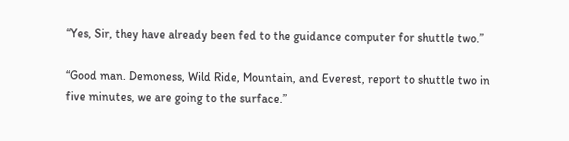“Yes, Sir, they have already been fed to the guidance computer for shuttle two.”

“Good man. Demoness, Wild Ride, Mountain, and Everest, report to shuttle two in five minutes, we are going to the surface.”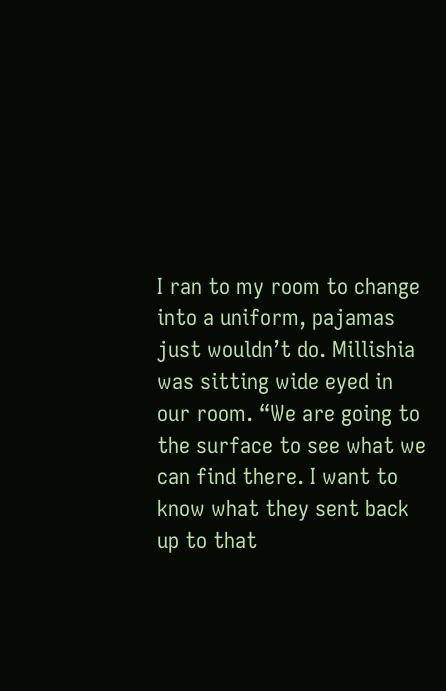I ran to my room to change into a uniform, pajamas just wouldn’t do. Millishia was sitting wide eyed in our room. “We are going to the surface to see what we can find there. I want to know what they sent back up to that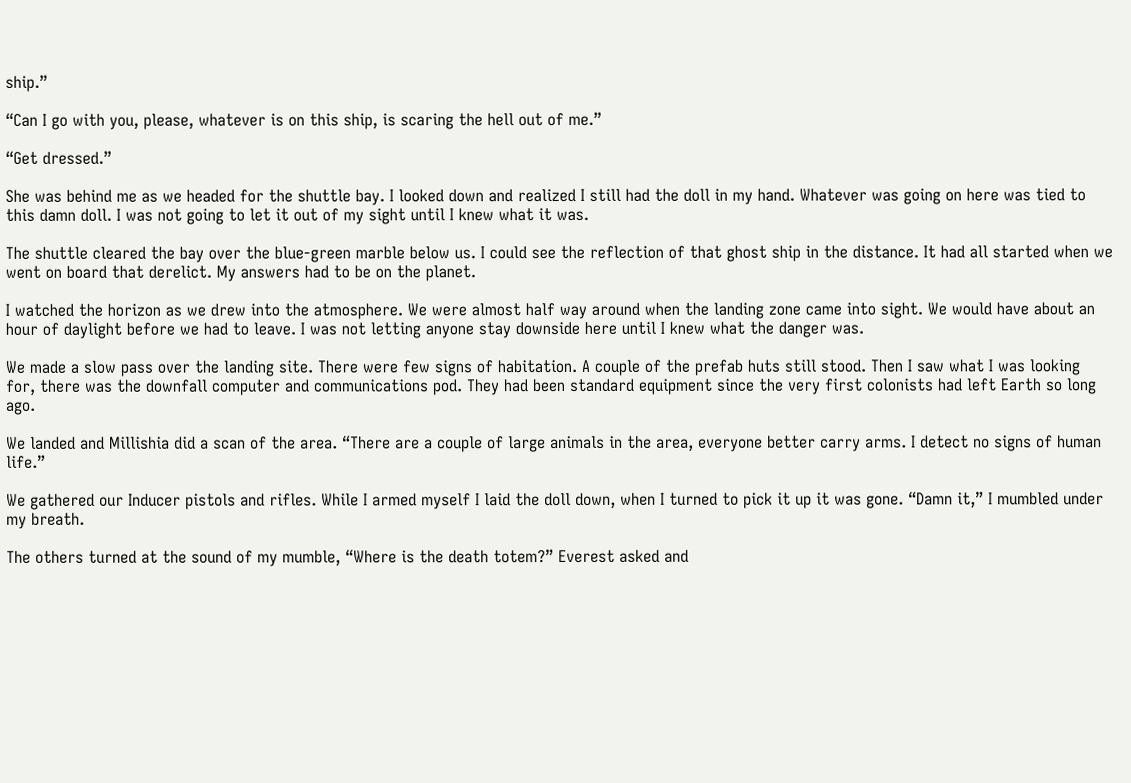ship.”

“Can I go with you, please, whatever is on this ship, is scaring the hell out of me.”

“Get dressed.”

She was behind me as we headed for the shuttle bay. I looked down and realized I still had the doll in my hand. Whatever was going on here was tied to this damn doll. I was not going to let it out of my sight until I knew what it was.

The shuttle cleared the bay over the blue-green marble below us. I could see the reflection of that ghost ship in the distance. It had all started when we went on board that derelict. My answers had to be on the planet.

I watched the horizon as we drew into the atmosphere. We were almost half way around when the landing zone came into sight. We would have about an hour of daylight before we had to leave. I was not letting anyone stay downside here until I knew what the danger was.

We made a slow pass over the landing site. There were few signs of habitation. A couple of the prefab huts still stood. Then I saw what I was looking for, there was the downfall computer and communications pod. They had been standard equipment since the very first colonists had left Earth so long ago.

We landed and Millishia did a scan of the area. “There are a couple of large animals in the area, everyone better carry arms. I detect no signs of human life.”

We gathered our Inducer pistols and rifles. While I armed myself I laid the doll down, when I turned to pick it up it was gone. “Damn it,” I mumbled under my breath.

The others turned at the sound of my mumble, “Where is the death totem?” Everest asked and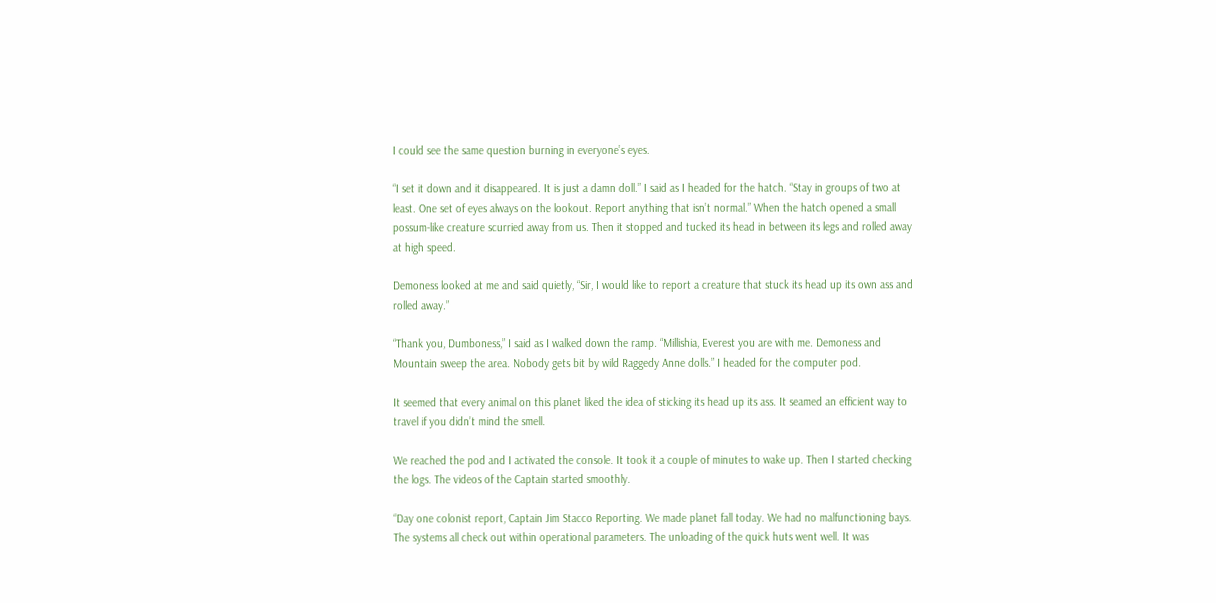I could see the same question burning in everyone’s eyes.

“I set it down and it disappeared. It is just a damn doll.” I said as I headed for the hatch. “Stay in groups of two at least. One set of eyes always on the lookout. Report anything that isn’t normal.” When the hatch opened a small possum-like creature scurried away from us. Then it stopped and tucked its head in between its legs and rolled away at high speed.

Demoness looked at me and said quietly, “Sir, I would like to report a creature that stuck its head up its own ass and rolled away.”

“Thank you, Dumboness,” I said as I walked down the ramp. “Millishia, Everest you are with me. Demoness and Mountain sweep the area. Nobody gets bit by wild Raggedy Anne dolls.” I headed for the computer pod.

It seemed that every animal on this planet liked the idea of sticking its head up its ass. It seamed an efficient way to travel if you didn’t mind the smell.

We reached the pod and I activated the console. It took it a couple of minutes to wake up. Then I started checking the logs. The videos of the Captain started smoothly.

“Day one colonist report, Captain Jim Stacco Reporting. We made planet fall today. We had no malfunctioning bays. The systems all check out within operational parameters. The unloading of the quick huts went well. It was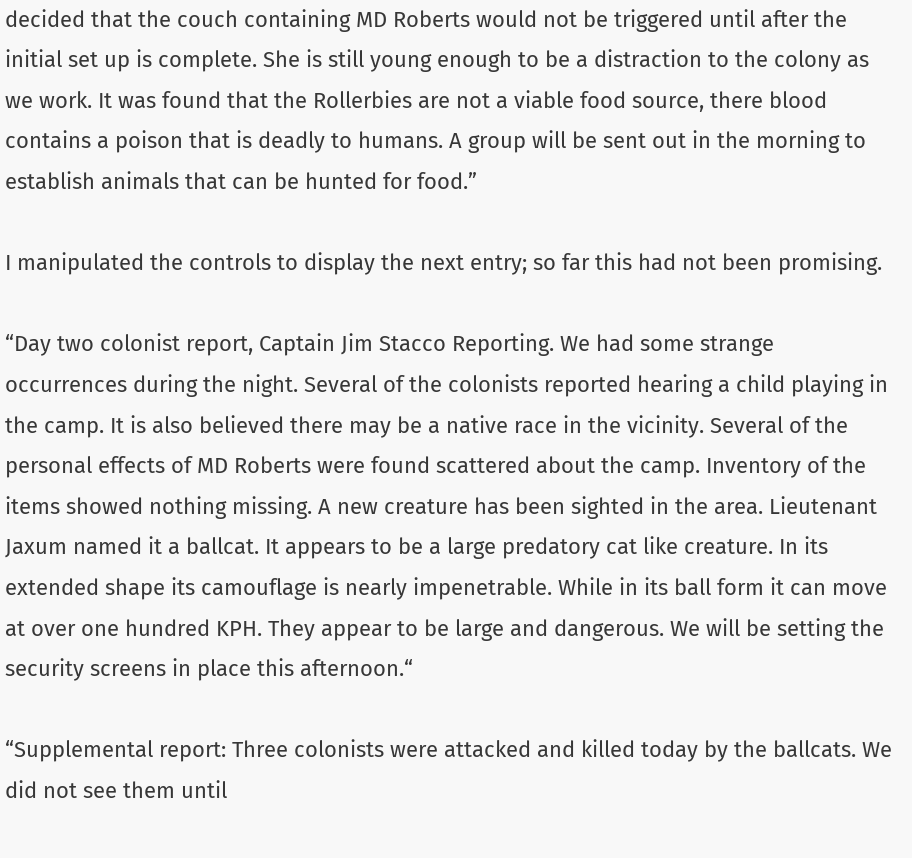decided that the couch containing MD Roberts would not be triggered until after the initial set up is complete. She is still young enough to be a distraction to the colony as we work. It was found that the Rollerbies are not a viable food source, there blood contains a poison that is deadly to humans. A group will be sent out in the morning to establish animals that can be hunted for food.”

I manipulated the controls to display the next entry; so far this had not been promising.

“Day two colonist report, Captain Jim Stacco Reporting. We had some strange occurrences during the night. Several of the colonists reported hearing a child playing in the camp. It is also believed there may be a native race in the vicinity. Several of the personal effects of MD Roberts were found scattered about the camp. Inventory of the items showed nothing missing. A new creature has been sighted in the area. Lieutenant Jaxum named it a ballcat. It appears to be a large predatory cat like creature. In its extended shape its camouflage is nearly impenetrable. While in its ball form it can move at over one hundred KPH. They appear to be large and dangerous. We will be setting the security screens in place this afternoon.“

“Supplemental report: Three colonists were attacked and killed today by the ballcats. We did not see them until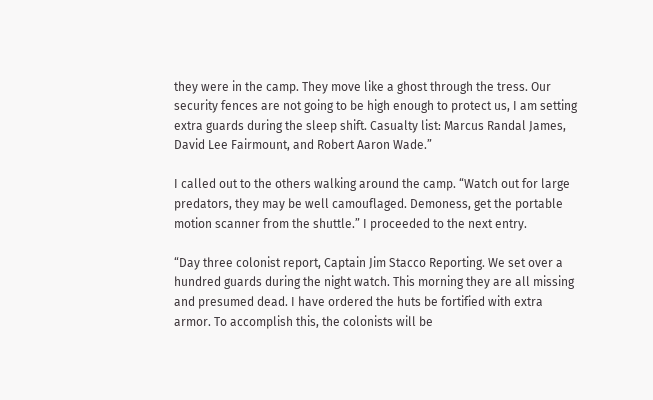they were in the camp. They move like a ghost through the tress. Our security fences are not going to be high enough to protect us, I am setting extra guards during the sleep shift. Casualty list: Marcus Randal James, David Lee Fairmount, and Robert Aaron Wade.”

I called out to the others walking around the camp. “Watch out for large predators, they may be well camouflaged. Demoness, get the portable motion scanner from the shuttle.” I proceeded to the next entry.

“Day three colonist report, Captain Jim Stacco Reporting. We set over a hundred guards during the night watch. This morning they are all missing and presumed dead. I have ordered the huts be fortified with extra armor. To accomplish this, the colonists will be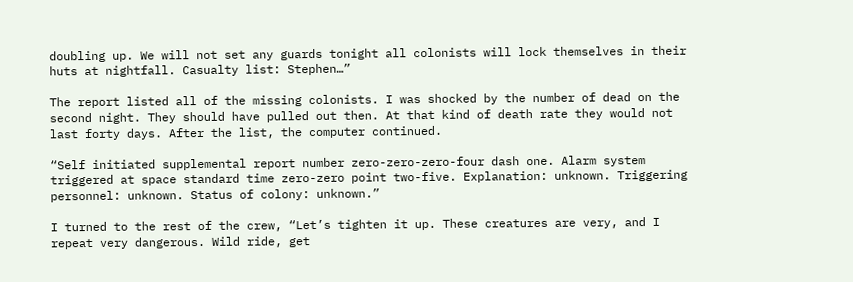doubling up. We will not set any guards tonight all colonists will lock themselves in their huts at nightfall. Casualty list: Stephen…”

The report listed all of the missing colonists. I was shocked by the number of dead on the second night. They should have pulled out then. At that kind of death rate they would not last forty days. After the list, the computer continued.

“Self initiated supplemental report number zero-zero-zero-four dash one. Alarm system triggered at space standard time zero-zero point two-five. Explanation: unknown. Triggering personnel: unknown. Status of colony: unknown.”

I turned to the rest of the crew, “Let’s tighten it up. These creatures are very, and I repeat very dangerous. Wild ride, get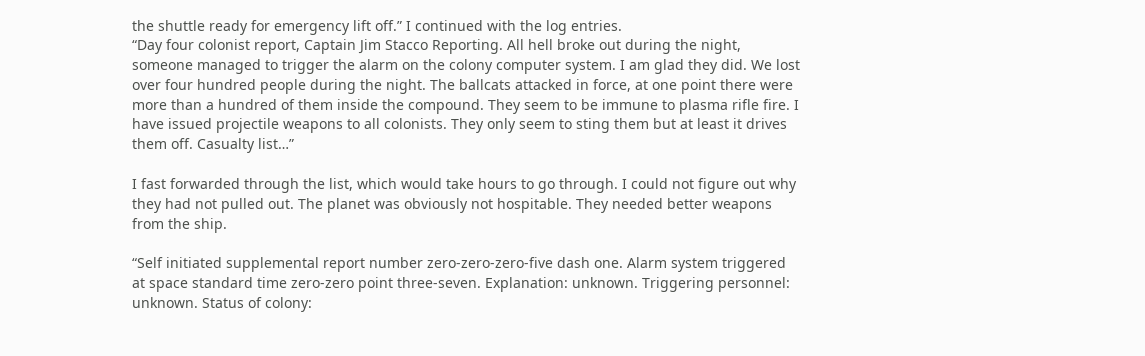the shuttle ready for emergency lift off.” I continued with the log entries.
“Day four colonist report, Captain Jim Stacco Reporting. All hell broke out during the night, someone managed to trigger the alarm on the colony computer system. I am glad they did. We lost over four hundred people during the night. The ballcats attacked in force, at one point there were more than a hundred of them inside the compound. They seem to be immune to plasma rifle fire. I have issued projectile weapons to all colonists. They only seem to sting them but at least it drives them off. Casualty list…”

I fast forwarded through the list, which would take hours to go through. I could not figure out why they had not pulled out. The planet was obviously not hospitable. They needed better weapons from the ship.

“Self initiated supplemental report number zero-zero-zero-five dash one. Alarm system triggered at space standard time zero-zero point three-seven. Explanation: unknown. Triggering personnel: unknown. Status of colony: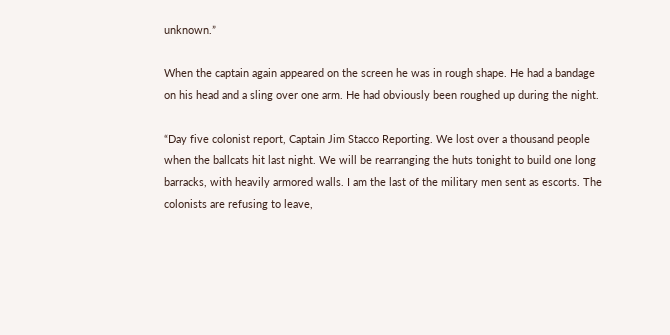unknown.”

When the captain again appeared on the screen he was in rough shape. He had a bandage on his head and a sling over one arm. He had obviously been roughed up during the night.

“Day five colonist report, Captain Jim Stacco Reporting. We lost over a thousand people when the ballcats hit last night. We will be rearranging the huts tonight to build one long barracks, with heavily armored walls. I am the last of the military men sent as escorts. The colonists are refusing to leave,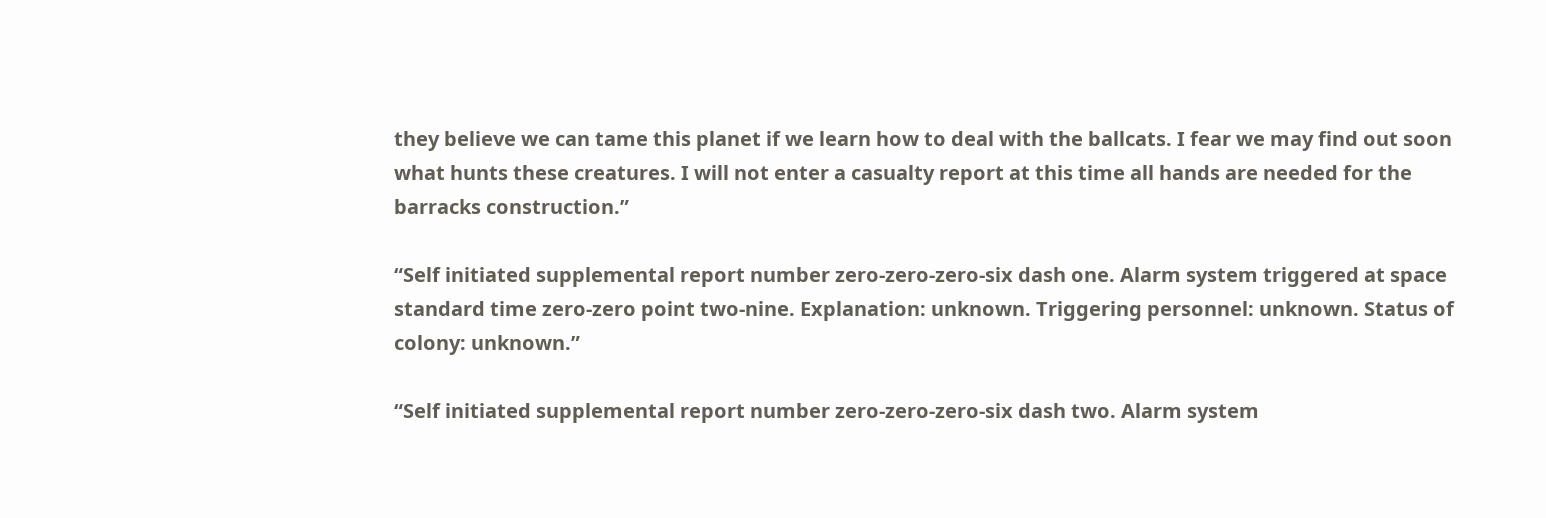they believe we can tame this planet if we learn how to deal with the ballcats. I fear we may find out soon what hunts these creatures. I will not enter a casualty report at this time all hands are needed for the barracks construction.”

“Self initiated supplemental report number zero-zero-zero-six dash one. Alarm system triggered at space standard time zero-zero point two-nine. Explanation: unknown. Triggering personnel: unknown. Status of colony: unknown.”

“Self initiated supplemental report number zero-zero-zero-six dash two. Alarm system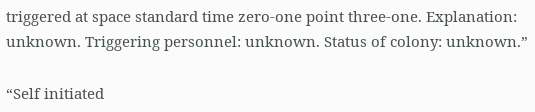triggered at space standard time zero-one point three-one. Explanation: unknown. Triggering personnel: unknown. Status of colony: unknown.”

“Self initiated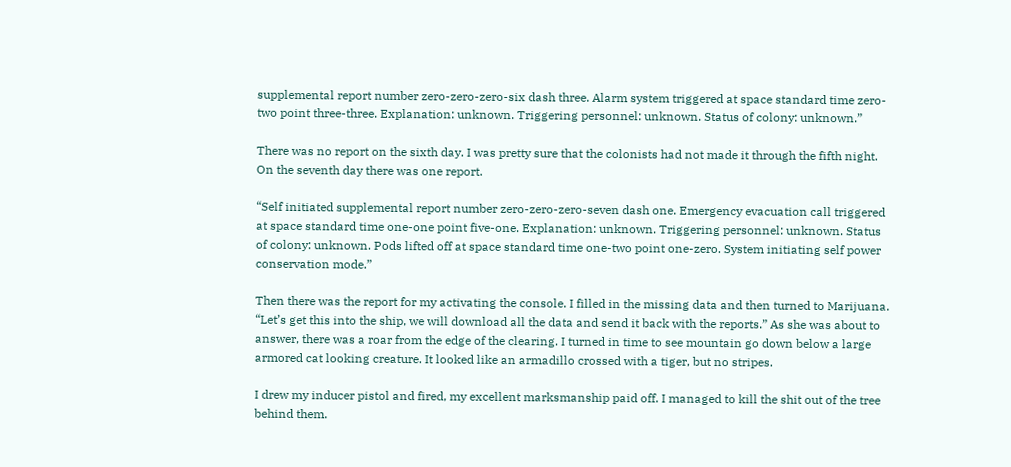supplemental report number zero-zero-zero-six dash three. Alarm system triggered at space standard time zero-two point three-three. Explanation: unknown. Triggering personnel: unknown. Status of colony: unknown.”

There was no report on the sixth day. I was pretty sure that the colonists had not made it through the fifth night. On the seventh day there was one report.

“Self initiated supplemental report number zero-zero-zero-seven dash one. Emergency evacuation call triggered at space standard time one-one point five-one. Explanation: unknown. Triggering personnel: unknown. Status of colony: unknown. Pods lifted off at space standard time one-two point one-zero. System initiating self power conservation mode.”

Then there was the report for my activating the console. I filled in the missing data and then turned to Marijuana. “Let’s get this into the ship, we will download all the data and send it back with the reports.” As she was about to answer, there was a roar from the edge of the clearing. I turned in time to see mountain go down below a large armored cat looking creature. It looked like an armadillo crossed with a tiger, but no stripes.

I drew my inducer pistol and fired, my excellent marksmanship paid off. I managed to kill the shit out of the tree behind them.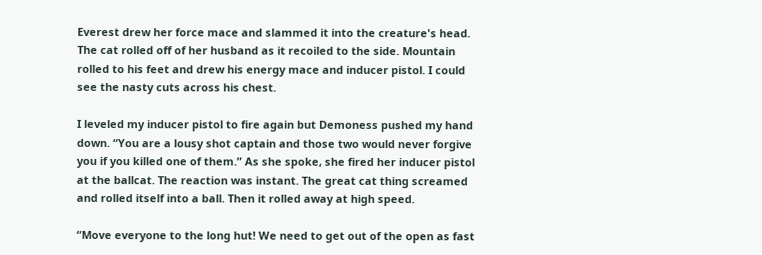Everest drew her force mace and slammed it into the creature's head. The cat rolled off of her husband as it recoiled to the side. Mountain rolled to his feet and drew his energy mace and inducer pistol. I could see the nasty cuts across his chest.

I leveled my inducer pistol to fire again but Demoness pushed my hand down. “You are a lousy shot captain and those two would never forgive you if you killed one of them.” As she spoke, she fired her inducer pistol at the ballcat. The reaction was instant. The great cat thing screamed and rolled itself into a ball. Then it rolled away at high speed.

“Move everyone to the long hut! We need to get out of the open as fast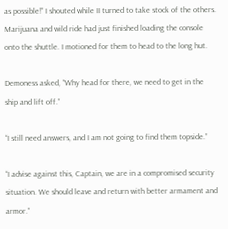as possible!” I shouted while II turned to take stock of the others. Marijuana and wild ride had just finished loading the console onto the shuttle. I motioned for them to head to the long hut.

Demoness asked, “Why head for there, we need to get in the ship and lift off.”

“I still need answers, and I am not going to find them topside.”

“I advise against this, Captain, we are in a compromised security situation. We should leave and return with better armament and armor.”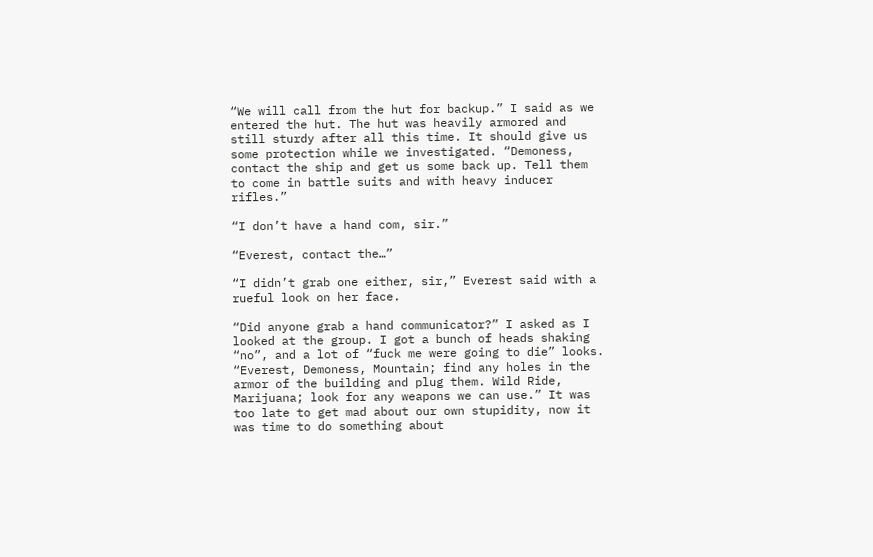“We will call from the hut for backup.” I said as we entered the hut. The hut was heavily armored and still sturdy after all this time. It should give us some protection while we investigated. “Demoness, contact the ship and get us some back up. Tell them to come in battle suits and with heavy inducer rifles.”

“I don’t have a hand com, sir.”

“Everest, contact the…”

“I didn’t grab one either, sir,” Everest said with a rueful look on her face.

“Did anyone grab a hand communicator?” I asked as I looked at the group. I got a bunch of heads shaking “no”, and a lot of “fuck me were going to die” looks. “Everest, Demoness, Mountain; find any holes in the armor of the building and plug them. Wild Ride, Marijuana; look for any weapons we can use.” It was too late to get mad about our own stupidity, now it was time to do something about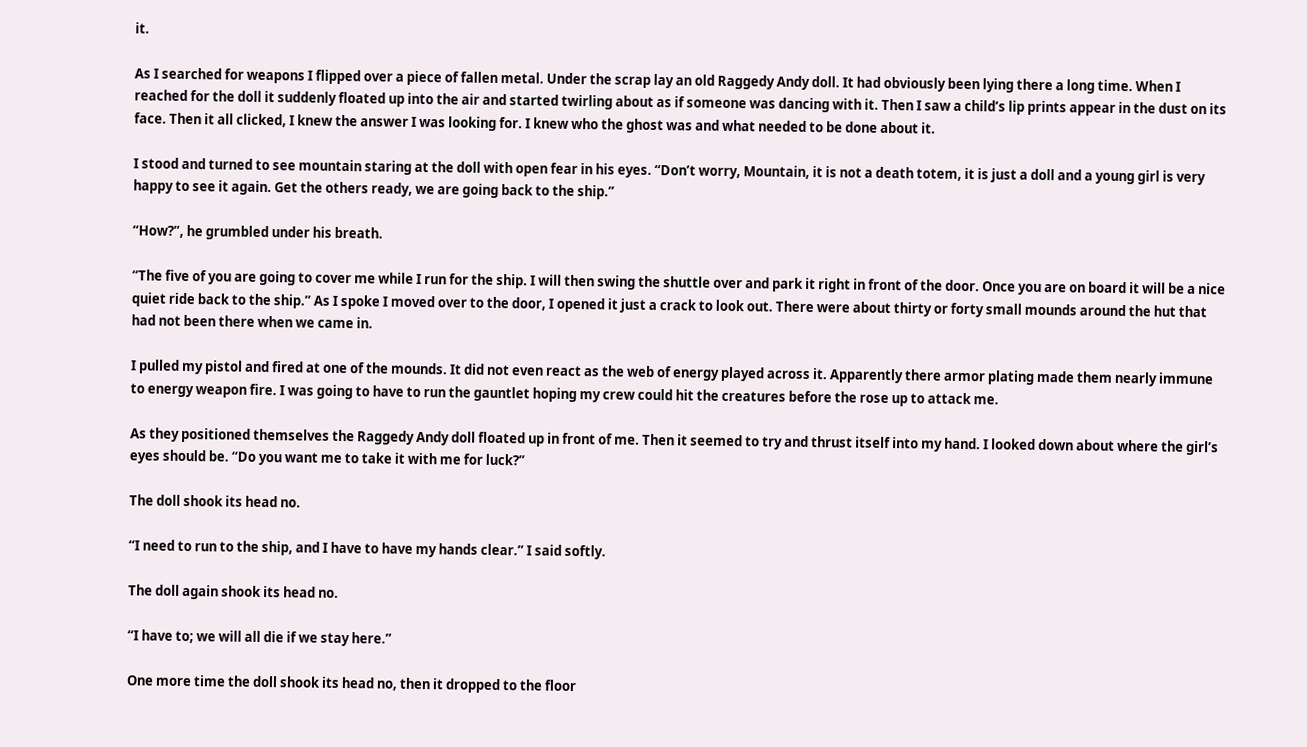it.

As I searched for weapons I flipped over a piece of fallen metal. Under the scrap lay an old Raggedy Andy doll. It had obviously been lying there a long time. When I reached for the doll it suddenly floated up into the air and started twirling about as if someone was dancing with it. Then I saw a child’s lip prints appear in the dust on its face. Then it all clicked, I knew the answer I was looking for. I knew who the ghost was and what needed to be done about it.

I stood and turned to see mountain staring at the doll with open fear in his eyes. “Don’t worry, Mountain, it is not a death totem, it is just a doll and a young girl is very happy to see it again. Get the others ready, we are going back to the ship.”

“How?”, he grumbled under his breath.

“The five of you are going to cover me while I run for the ship. I will then swing the shuttle over and park it right in front of the door. Once you are on board it will be a nice quiet ride back to the ship.” As I spoke I moved over to the door, I opened it just a crack to look out. There were about thirty or forty small mounds around the hut that had not been there when we came in.

I pulled my pistol and fired at one of the mounds. It did not even react as the web of energy played across it. Apparently there armor plating made them nearly immune to energy weapon fire. I was going to have to run the gauntlet hoping my crew could hit the creatures before the rose up to attack me.

As they positioned themselves the Raggedy Andy doll floated up in front of me. Then it seemed to try and thrust itself into my hand. I looked down about where the girl’s eyes should be. “Do you want me to take it with me for luck?”

The doll shook its head no.

“I need to run to the ship, and I have to have my hands clear.” I said softly.

The doll again shook its head no.

“I have to; we will all die if we stay here.”

One more time the doll shook its head no, then it dropped to the floor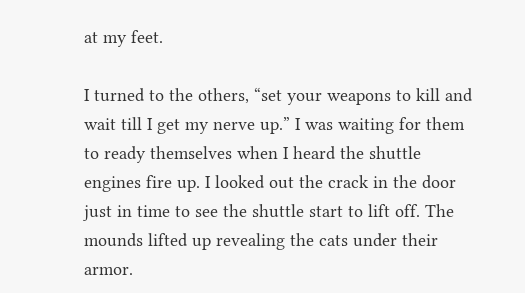at my feet.

I turned to the others, “set your weapons to kill and wait till I get my nerve up.” I was waiting for them to ready themselves when I heard the shuttle engines fire up. I looked out the crack in the door just in time to see the shuttle start to lift off. The mounds lifted up revealing the cats under their armor.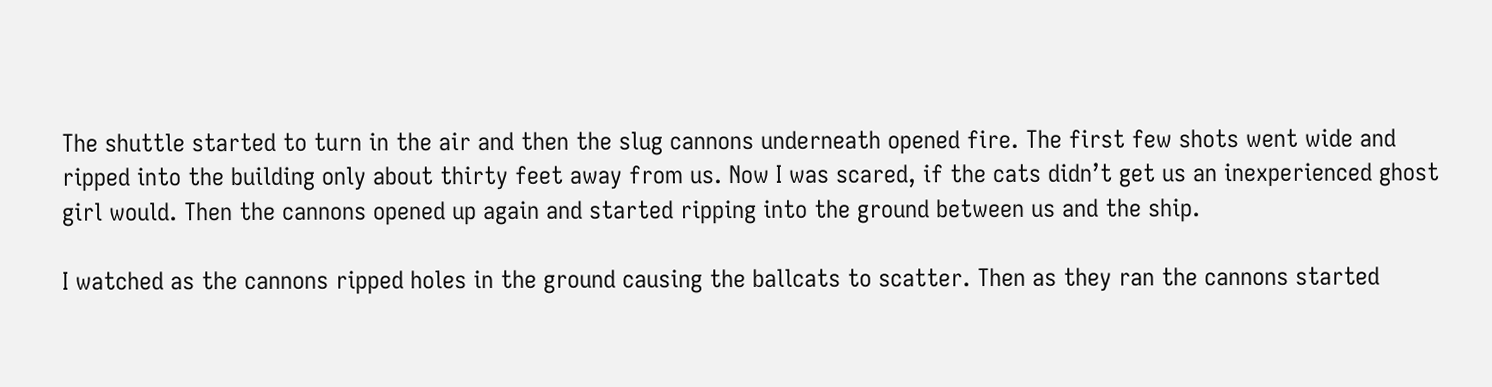The shuttle started to turn in the air and then the slug cannons underneath opened fire. The first few shots went wide and ripped into the building only about thirty feet away from us. Now I was scared, if the cats didn’t get us an inexperienced ghost girl would. Then the cannons opened up again and started ripping into the ground between us and the ship.

I watched as the cannons ripped holes in the ground causing the ballcats to scatter. Then as they ran the cannons started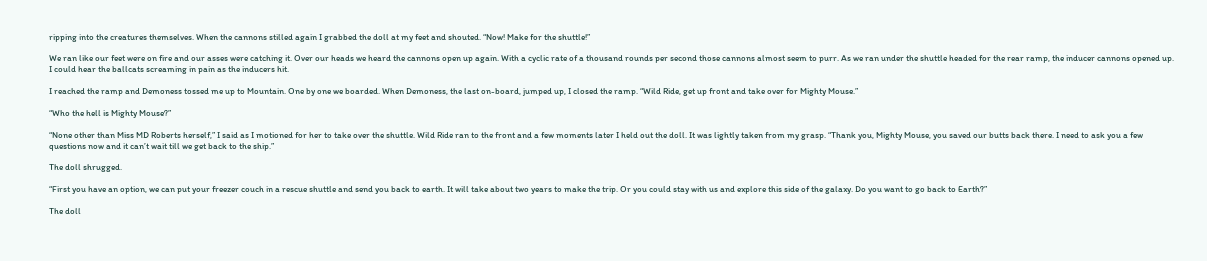ripping into the creatures themselves. When the cannons stilled again I grabbed the doll at my feet and shouted. “Now! Make for the shuttle!”

We ran like our feet were on fire and our asses were catching it. Over our heads we heard the cannons open up again. With a cyclic rate of a thousand rounds per second those cannons almost seem to purr. As we ran under the shuttle headed for the rear ramp, the inducer cannons opened up. I could hear the ballcats screaming in pain as the inducers hit.

I reached the ramp and Demoness tossed me up to Mountain. One by one we boarded. When Demoness, the last on-board, jumped up, I closed the ramp. “Wild Ride, get up front and take over for Mighty Mouse.”

“Who the hell is Mighty Mouse?”

“None other than Miss MD Roberts herself,” I said as I motioned for her to take over the shuttle. Wild Ride ran to the front and a few moments later I held out the doll. It was lightly taken from my grasp. “Thank you, Mighty Mouse, you saved our butts back there. I need to ask you a few questions now and it can’t wait till we get back to the ship.”

The doll shrugged.

“First you have an option, we can put your freezer couch in a rescue shuttle and send you back to earth. It will take about two years to make the trip. Or you could stay with us and explore this side of the galaxy. Do you want to go back to Earth?”

The doll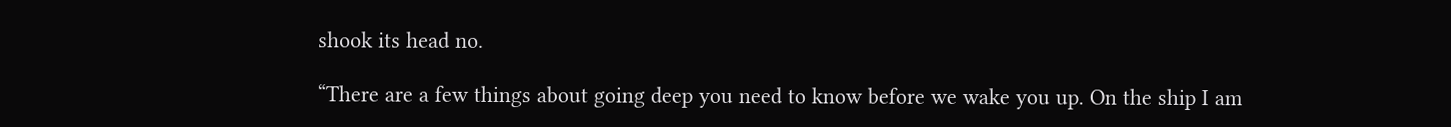shook its head no.

“There are a few things about going deep you need to know before we wake you up. On the ship I am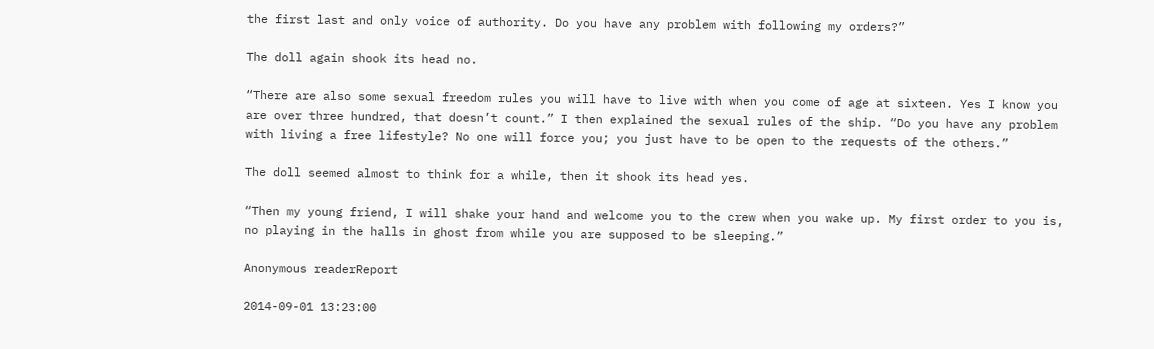the first last and only voice of authority. Do you have any problem with following my orders?”

The doll again shook its head no.

“There are also some sexual freedom rules you will have to live with when you come of age at sixteen. Yes I know you are over three hundred, that doesn’t count.” I then explained the sexual rules of the ship. “Do you have any problem with living a free lifestyle? No one will force you; you just have to be open to the requests of the others.”

The doll seemed almost to think for a while, then it shook its head yes.

“Then my young friend, I will shake your hand and welcome you to the crew when you wake up. My first order to you is, no playing in the halls in ghost from while you are supposed to be sleeping.”

Anonymous readerReport

2014-09-01 13:23:00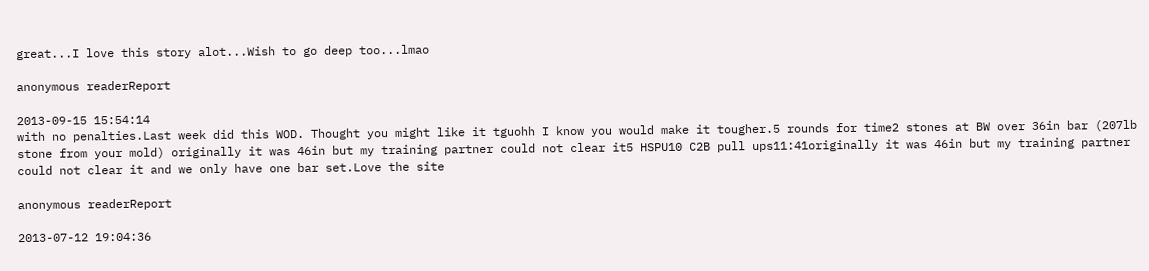great...I love this story alot...Wish to go deep too...lmao

anonymous readerReport

2013-09-15 15:54:14
with no penalties.Last week did this WOD. Thought you might like it tguohh I know you would make it tougher.5 rounds for time2 stones at BW over 36in bar (207lb stone from your mold) originally it was 46in but my training partner could not clear it5 HSPU10 C2B pull ups11:41originally it was 46in but my training partner could not clear it and we only have one bar set.Love the site

anonymous readerReport

2013-07-12 19:04:36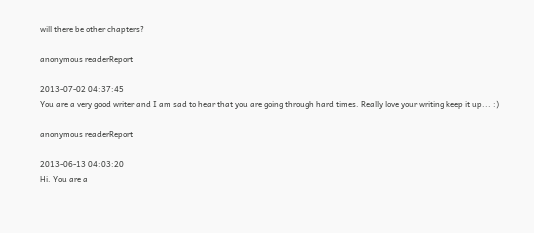will there be other chapters?

anonymous readerReport

2013-07-02 04:37:45
You are a very good writer and I am sad to hear that you are going through hard times. Really love your writing keep it up... :)

anonymous readerReport

2013-06-13 04:03:20
Hi. You are a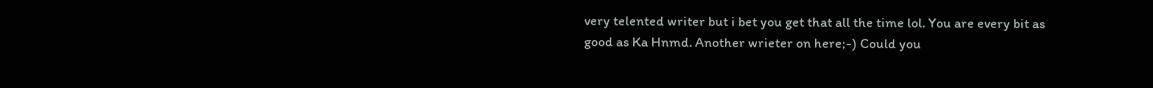very telented writer but i bet you get that all the time lol. You are every bit as good as Ka Hnmd. Another wrieter on here;-) Could you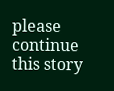please continue this story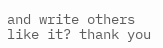and write others like it? thank you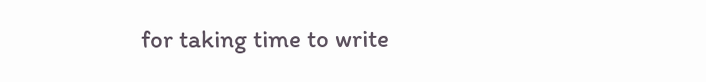for taking time to write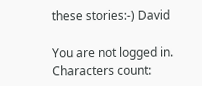these stories:-) David

You are not logged in.
Characters count: